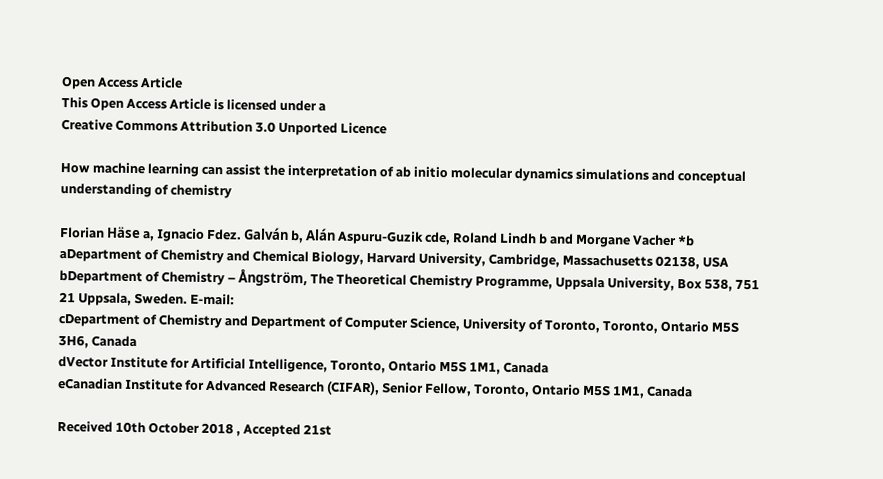Open Access Article
This Open Access Article is licensed under a
Creative Commons Attribution 3.0 Unported Licence

How machine learning can assist the interpretation of ab initio molecular dynamics simulations and conceptual understanding of chemistry

Florian Häse a, Ignacio Fdez. Galván b, Alán Aspuru-Guzik cde, Roland Lindh b and Morgane Vacher *b
aDepartment of Chemistry and Chemical Biology, Harvard University, Cambridge, Massachusetts 02138, USA
bDepartment of Chemistry – Ångström, The Theoretical Chemistry Programme, Uppsala University, Box 538, 751 21 Uppsala, Sweden. E-mail:
cDepartment of Chemistry and Department of Computer Science, University of Toronto, Toronto, Ontario M5S 3H6, Canada
dVector Institute for Artificial Intelligence, Toronto, Ontario M5S 1M1, Canada
eCanadian Institute for Advanced Research (CIFAR), Senior Fellow, Toronto, Ontario M5S 1M1, Canada

Received 10th October 2018 , Accepted 21st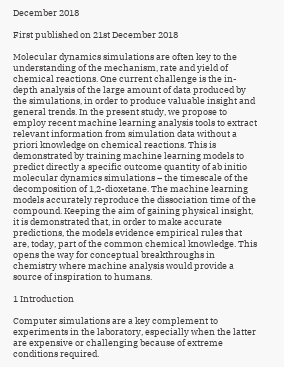December 2018

First published on 21st December 2018

Molecular dynamics simulations are often key to the understanding of the mechanism, rate and yield of chemical reactions. One current challenge is the in-depth analysis of the large amount of data produced by the simulations, in order to produce valuable insight and general trends. In the present study, we propose to employ recent machine learning analysis tools to extract relevant information from simulation data without a priori knowledge on chemical reactions. This is demonstrated by training machine learning models to predict directly a specific outcome quantity of ab initio molecular dynamics simulations – the timescale of the decomposition of 1,2-dioxetane. The machine learning models accurately reproduce the dissociation time of the compound. Keeping the aim of gaining physical insight, it is demonstrated that, in order to make accurate predictions, the models evidence empirical rules that are, today, part of the common chemical knowledge. This opens the way for conceptual breakthroughs in chemistry where machine analysis would provide a source of inspiration to humans.

1 Introduction

Computer simulations are a key complement to experiments in the laboratory, especially when the latter are expensive or challenging because of extreme conditions required.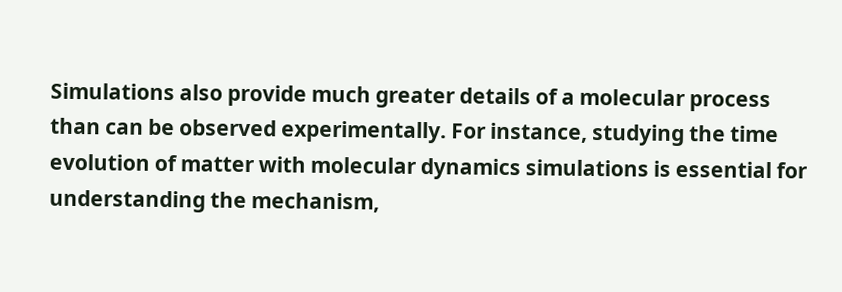Simulations also provide much greater details of a molecular process than can be observed experimentally. For instance, studying the time evolution of matter with molecular dynamics simulations is essential for understanding the mechanism,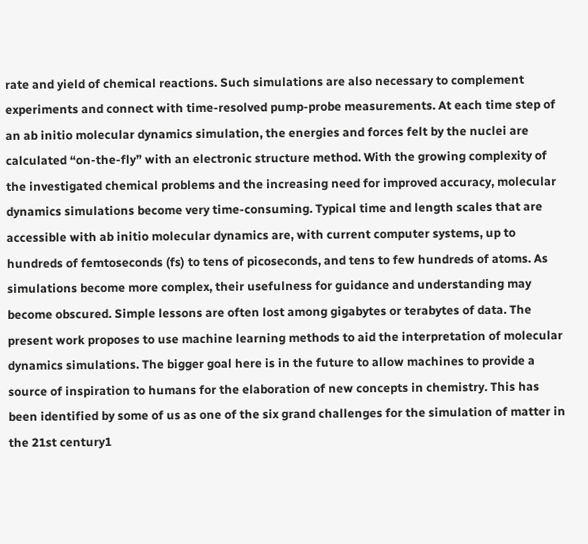rate and yield of chemical reactions. Such simulations are also necessary to complement experiments and connect with time-resolved pump-probe measurements. At each time step of an ab initio molecular dynamics simulation, the energies and forces felt by the nuclei are calculated “on-the-fly” with an electronic structure method. With the growing complexity of the investigated chemical problems and the increasing need for improved accuracy, molecular dynamics simulations become very time-consuming. Typical time and length scales that are accessible with ab initio molecular dynamics are, with current computer systems, up to hundreds of femtoseconds (fs) to tens of picoseconds, and tens to few hundreds of atoms. As simulations become more complex, their usefulness for guidance and understanding may become obscured. Simple lessons are often lost among gigabytes or terabytes of data. The present work proposes to use machine learning methods to aid the interpretation of molecular dynamics simulations. The bigger goal here is in the future to allow machines to provide a source of inspiration to humans for the elaboration of new concepts in chemistry. This has been identified by some of us as one of the six grand challenges for the simulation of matter in the 21st century1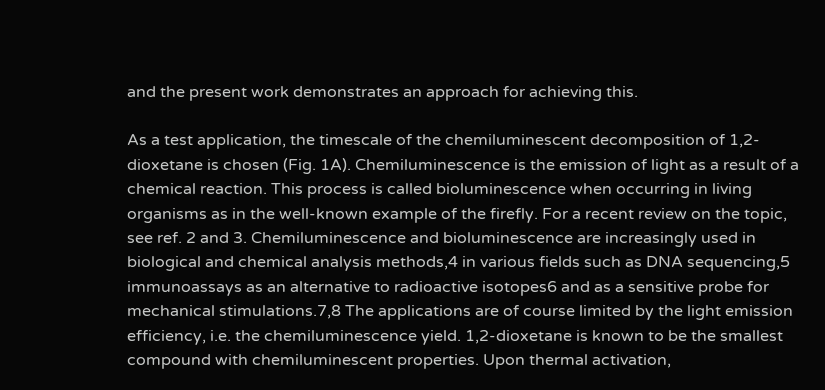and the present work demonstrates an approach for achieving this.

As a test application, the timescale of the chemiluminescent decomposition of 1,2-dioxetane is chosen (Fig. 1A). Chemiluminescence is the emission of light as a result of a chemical reaction. This process is called bioluminescence when occurring in living organisms as in the well-known example of the firefly. For a recent review on the topic, see ref. 2 and 3. Chemiluminescence and bioluminescence are increasingly used in biological and chemical analysis methods,4 in various fields such as DNA sequencing,5 immunoassays as an alternative to radioactive isotopes6 and as a sensitive probe for mechanical stimulations.7,8 The applications are of course limited by the light emission efficiency, i.e. the chemiluminescence yield. 1,2-dioxetane is known to be the smallest compound with chemiluminescent properties. Upon thermal activation,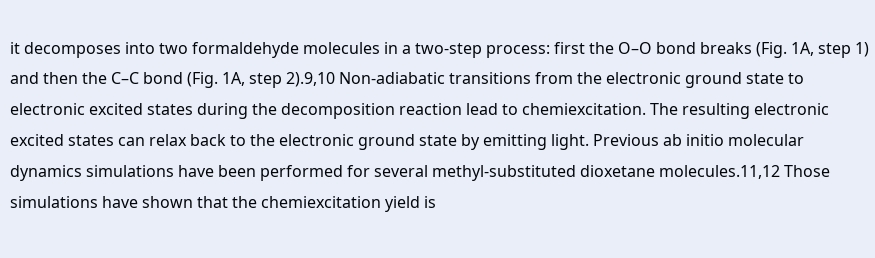it decomposes into two formaldehyde molecules in a two-step process: first the O–O bond breaks (Fig. 1A, step 1) and then the C–C bond (Fig. 1A, step 2).9,10 Non-adiabatic transitions from the electronic ground state to electronic excited states during the decomposition reaction lead to chemiexcitation. The resulting electronic excited states can relax back to the electronic ground state by emitting light. Previous ab initio molecular dynamics simulations have been performed for several methyl-substituted dioxetane molecules.11,12 Those simulations have shown that the chemiexcitation yield is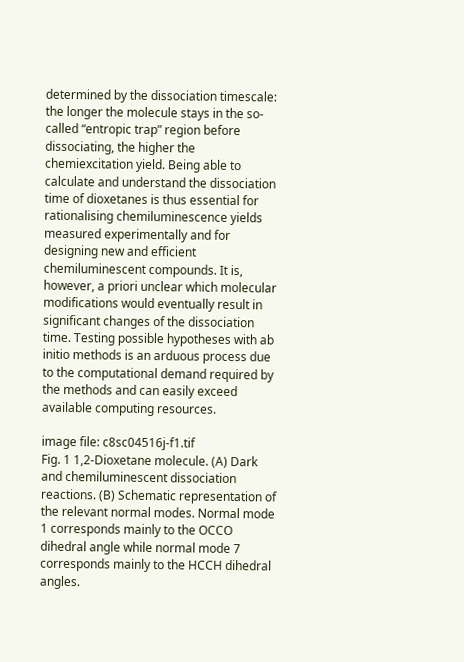determined by the dissociation timescale: the longer the molecule stays in the so-called “entropic trap” region before dissociating, the higher the chemiexcitation yield. Being able to calculate and understand the dissociation time of dioxetanes is thus essential for rationalising chemiluminescence yields measured experimentally and for designing new and efficient chemiluminescent compounds. It is, however, a priori unclear which molecular modifications would eventually result in significant changes of the dissociation time. Testing possible hypotheses with ab initio methods is an arduous process due to the computational demand required by the methods and can easily exceed available computing resources.

image file: c8sc04516j-f1.tif
Fig. 1 1,2-Dioxetane molecule. (A) Dark and chemiluminescent dissociation reactions. (B) Schematic representation of the relevant normal modes. Normal mode 1 corresponds mainly to the OCCO dihedral angle while normal mode 7 corresponds mainly to the HCCH dihedral angles.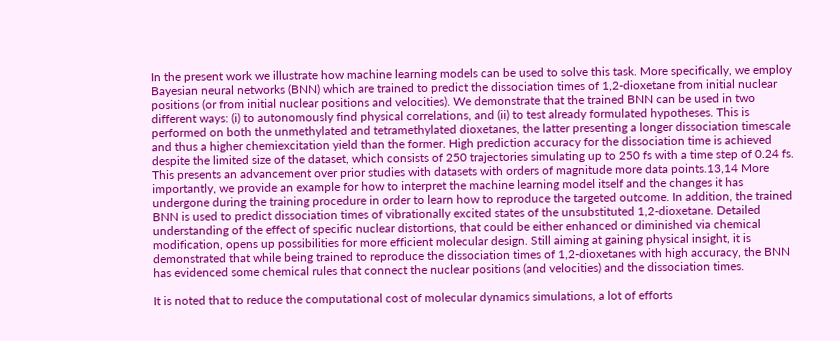In the present work we illustrate how machine learning models can be used to solve this task. More specifically, we employ Bayesian neural networks (BNN) which are trained to predict the dissociation times of 1,2-dioxetane from initial nuclear positions (or from initial nuclear positions and velocities). We demonstrate that the trained BNN can be used in two different ways: (i) to autonomously find physical correlations, and (ii) to test already formulated hypotheses. This is performed on both the unmethylated and tetramethylated dioxetanes, the latter presenting a longer dissociation timescale and thus a higher chemiexcitation yield than the former. High prediction accuracy for the dissociation time is achieved despite the limited size of the dataset, which consists of 250 trajectories simulating up to 250 fs with a time step of 0.24 fs. This presents an advancement over prior studies with datasets with orders of magnitude more data points.13,14 More importantly, we provide an example for how to interpret the machine learning model itself and the changes it has undergone during the training procedure in order to learn how to reproduce the targeted outcome. In addition, the trained BNN is used to predict dissociation times of vibrationally excited states of the unsubstituted 1,2-dioxetane. Detailed understanding of the effect of specific nuclear distortions, that could be either enhanced or diminished via chemical modification, opens up possibilities for more efficient molecular design. Still aiming at gaining physical insight, it is demonstrated that while being trained to reproduce the dissociation times of 1,2-dioxetanes with high accuracy, the BNN has evidenced some chemical rules that connect the nuclear positions (and velocities) and the dissociation times.

It is noted that to reduce the computational cost of molecular dynamics simulations, a lot of efforts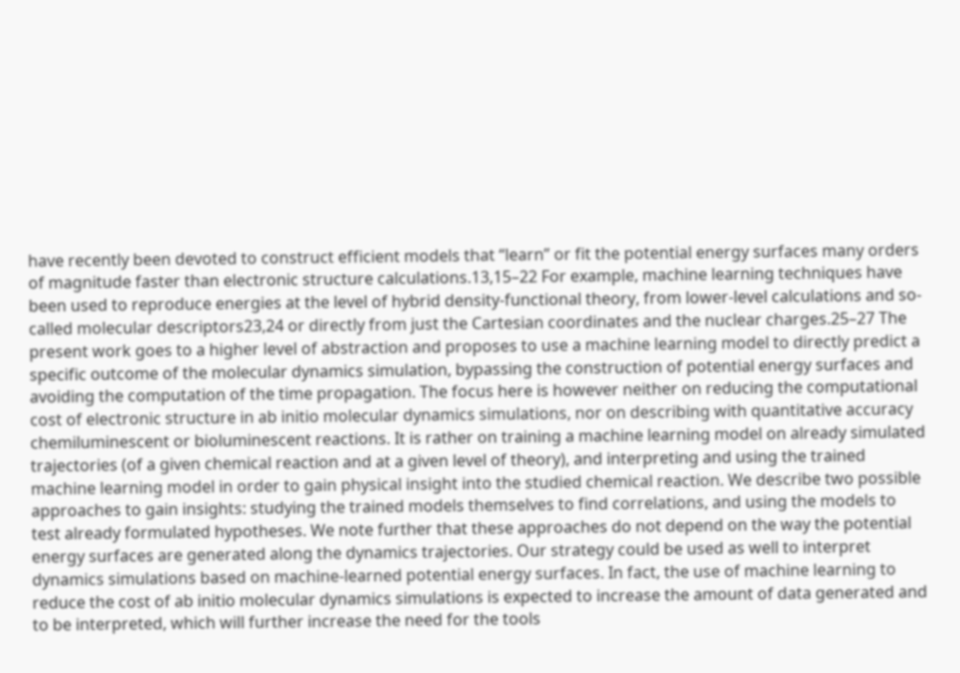have recently been devoted to construct efficient models that “learn” or fit the potential energy surfaces many orders of magnitude faster than electronic structure calculations.13,15–22 For example, machine learning techniques have been used to reproduce energies at the level of hybrid density-functional theory, from lower-level calculations and so-called molecular descriptors23,24 or directly from just the Cartesian coordinates and the nuclear charges.25–27 The present work goes to a higher level of abstraction and proposes to use a machine learning model to directly predict a specific outcome of the molecular dynamics simulation, bypassing the construction of potential energy surfaces and avoiding the computation of the time propagation. The focus here is however neither on reducing the computational cost of electronic structure in ab initio molecular dynamics simulations, nor on describing with quantitative accuracy chemiluminescent or bioluminescent reactions. It is rather on training a machine learning model on already simulated trajectories (of a given chemical reaction and at a given level of theory), and interpreting and using the trained machine learning model in order to gain physical insight into the studied chemical reaction. We describe two possible approaches to gain insights: studying the trained models themselves to find correlations, and using the models to test already formulated hypotheses. We note further that these approaches do not depend on the way the potential energy surfaces are generated along the dynamics trajectories. Our strategy could be used as well to interpret dynamics simulations based on machine-learned potential energy surfaces. In fact, the use of machine learning to reduce the cost of ab initio molecular dynamics simulations is expected to increase the amount of data generated and to be interpreted, which will further increase the need for the tools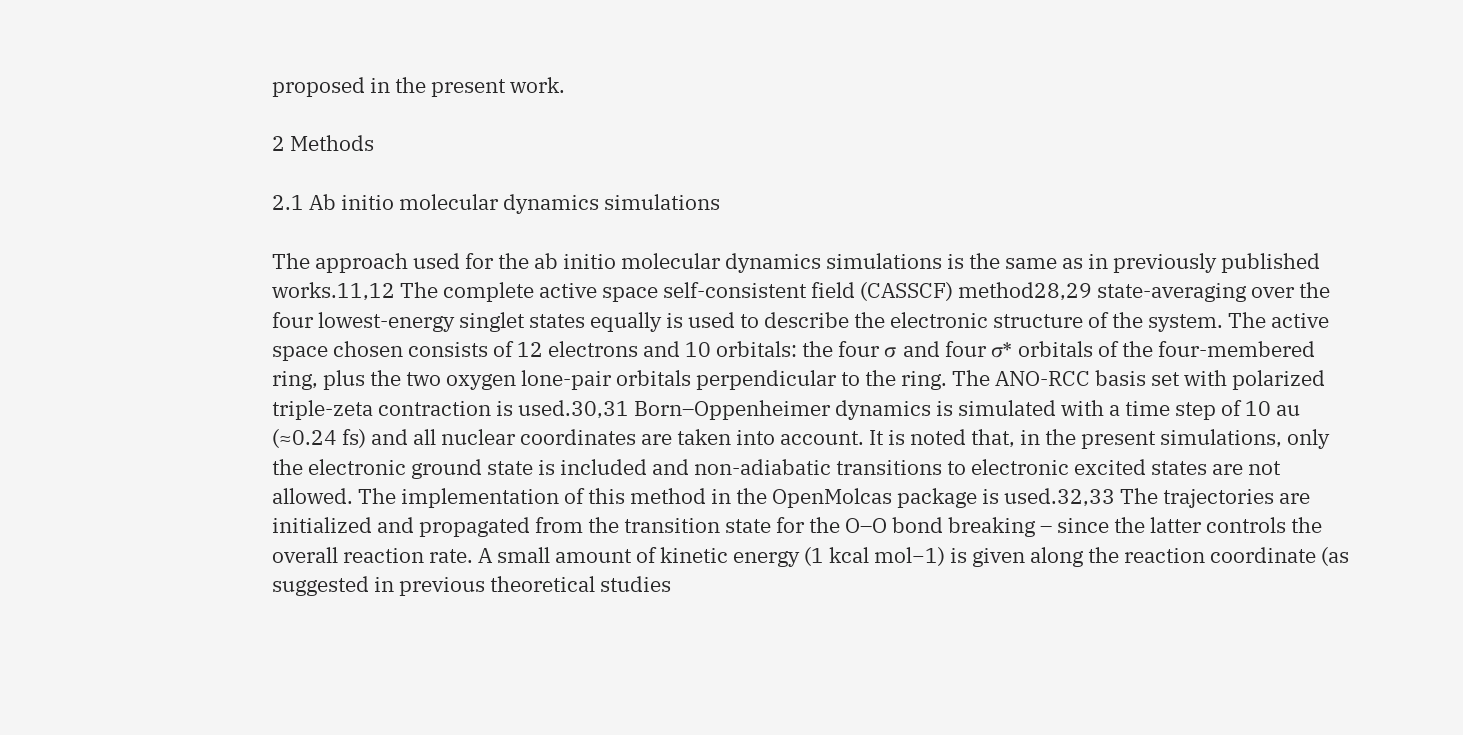proposed in the present work.

2 Methods

2.1 Ab initio molecular dynamics simulations

The approach used for the ab initio molecular dynamics simulations is the same as in previously published works.11,12 The complete active space self-consistent field (CASSCF) method28,29 state-averaging over the four lowest-energy singlet states equally is used to describe the electronic structure of the system. The active space chosen consists of 12 electrons and 10 orbitals: the four σ and four σ* orbitals of the four-membered ring, plus the two oxygen lone-pair orbitals perpendicular to the ring. The ANO-RCC basis set with polarized triple-zeta contraction is used.30,31 Born–Oppenheimer dynamics is simulated with a time step of 10 au (≈0.24 fs) and all nuclear coordinates are taken into account. It is noted that, in the present simulations, only the electronic ground state is included and non-adiabatic transitions to electronic excited states are not allowed. The implementation of this method in the OpenMolcas package is used.32,33 The trajectories are initialized and propagated from the transition state for the O–O bond breaking – since the latter controls the overall reaction rate. A small amount of kinetic energy (1 kcal mol−1) is given along the reaction coordinate (as suggested in previous theoretical studies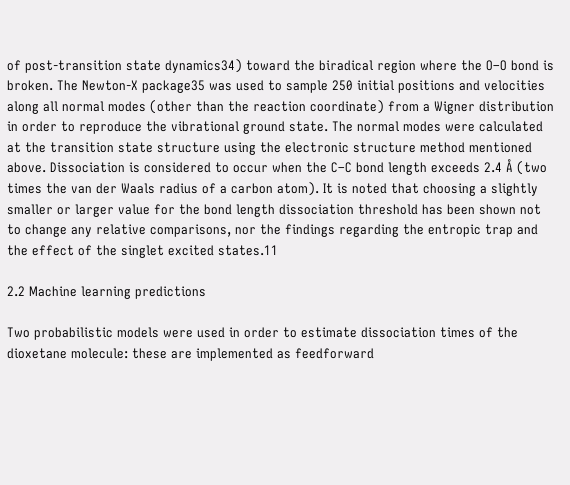of post-transition state dynamics34) toward the biradical region where the O–O bond is broken. The Newton-X package35 was used to sample 250 initial positions and velocities along all normal modes (other than the reaction coordinate) from a Wigner distribution in order to reproduce the vibrational ground state. The normal modes were calculated at the transition state structure using the electronic structure method mentioned above. Dissociation is considered to occur when the C–C bond length exceeds 2.4 Å (two times the van der Waals radius of a carbon atom). It is noted that choosing a slightly smaller or larger value for the bond length dissociation threshold has been shown not to change any relative comparisons, nor the findings regarding the entropic trap and the effect of the singlet excited states.11

2.2 Machine learning predictions

Two probabilistic models were used in order to estimate dissociation times of the dioxetane molecule: these are implemented as feedforward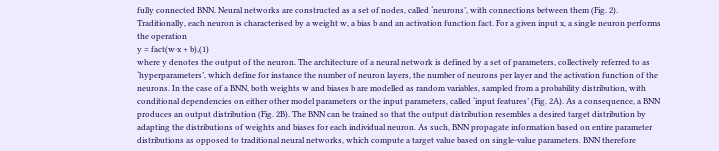fully connected BNN. Neural networks are constructed as a set of nodes, called ‘neurons’, with connections between them (Fig. 2). Traditionally, each neuron is characterised by a weight w, a bias b and an activation function fact. For a given input x, a single neuron performs the operation
y = fact(w·x + b),(1)
where y denotes the output of the neuron. The architecture of a neural network is defined by a set of parameters, collectively referred to as ‘hyperparameters’, which define for instance the number of neuron layers, the number of neurons per layer and the activation function of the neurons. In the case of a BNN, both weights w and biases b are modelled as random variables, sampled from a probability distribution, with conditional dependencies on either other model parameters or the input parameters, called ‘input features’ (Fig. 2A). As a consequence, a BNN produces an output distribution (Fig. 2B). The BNN can be trained so that the output distribution resembles a desired target distribution by adapting the distributions of weights and biases for each individual neuron. As such, BNN propagate information based on entire parameter distributions as opposed to traditional neural networks, which compute a target value based on single-value parameters. BNN therefore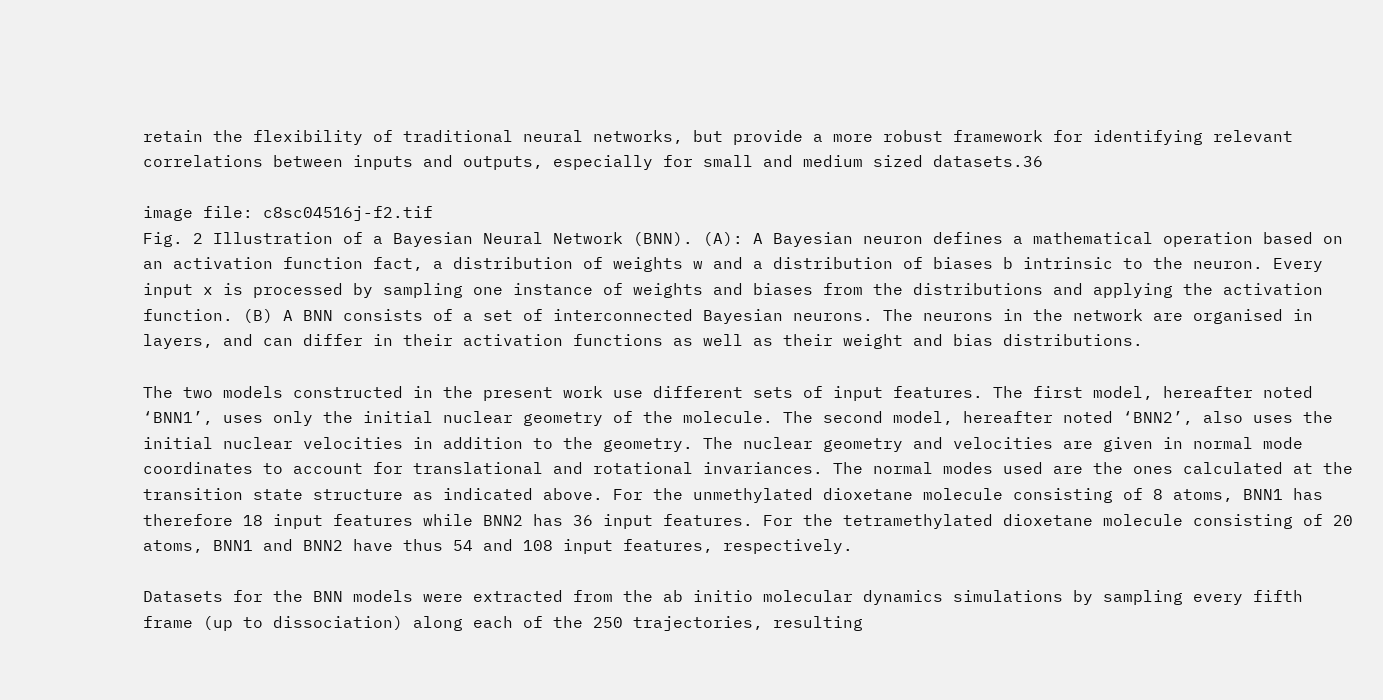retain the flexibility of traditional neural networks, but provide a more robust framework for identifying relevant correlations between inputs and outputs, especially for small and medium sized datasets.36

image file: c8sc04516j-f2.tif
Fig. 2 Illustration of a Bayesian Neural Network (BNN). (A): A Bayesian neuron defines a mathematical operation based on an activation function fact, a distribution of weights w and a distribution of biases b intrinsic to the neuron. Every input x is processed by sampling one instance of weights and biases from the distributions and applying the activation function. (B) A BNN consists of a set of interconnected Bayesian neurons. The neurons in the network are organised in layers, and can differ in their activation functions as well as their weight and bias distributions.

The two models constructed in the present work use different sets of input features. The first model, hereafter noted ‘BNN1’, uses only the initial nuclear geometry of the molecule. The second model, hereafter noted ‘BNN2’, also uses the initial nuclear velocities in addition to the geometry. The nuclear geometry and velocities are given in normal mode coordinates to account for translational and rotational invariances. The normal modes used are the ones calculated at the transition state structure as indicated above. For the unmethylated dioxetane molecule consisting of 8 atoms, BNN1 has therefore 18 input features while BNN2 has 36 input features. For the tetramethylated dioxetane molecule consisting of 20 atoms, BNN1 and BNN2 have thus 54 and 108 input features, respectively.

Datasets for the BNN models were extracted from the ab initio molecular dynamics simulations by sampling every fifth frame (up to dissociation) along each of the 250 trajectories, resulting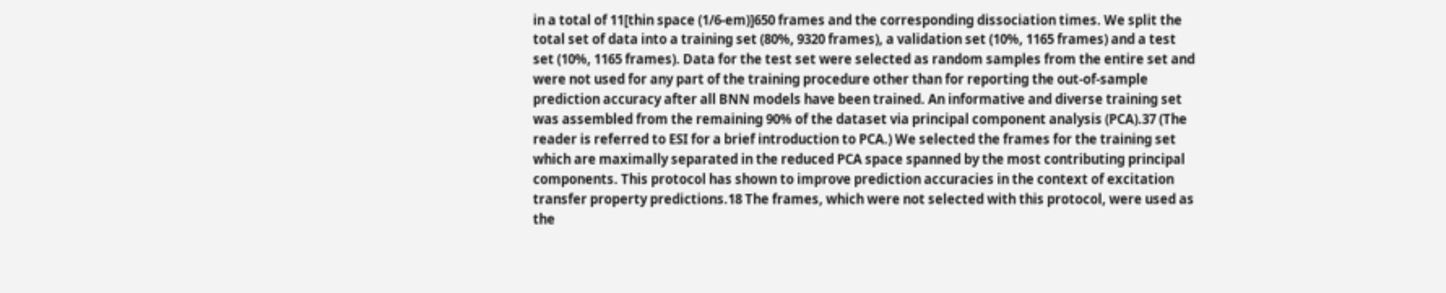in a total of 11[thin space (1/6-em)]650 frames and the corresponding dissociation times. We split the total set of data into a training set (80%, 9320 frames), a validation set (10%, 1165 frames) and a test set (10%, 1165 frames). Data for the test set were selected as random samples from the entire set and were not used for any part of the training procedure other than for reporting the out-of-sample prediction accuracy after all BNN models have been trained. An informative and diverse training set was assembled from the remaining 90% of the dataset via principal component analysis (PCA).37 (The reader is referred to ESI for a brief introduction to PCA.) We selected the frames for the training set which are maximally separated in the reduced PCA space spanned by the most contributing principal components. This protocol has shown to improve prediction accuracies in the context of excitation transfer property predictions.18 The frames, which were not selected with this protocol, were used as the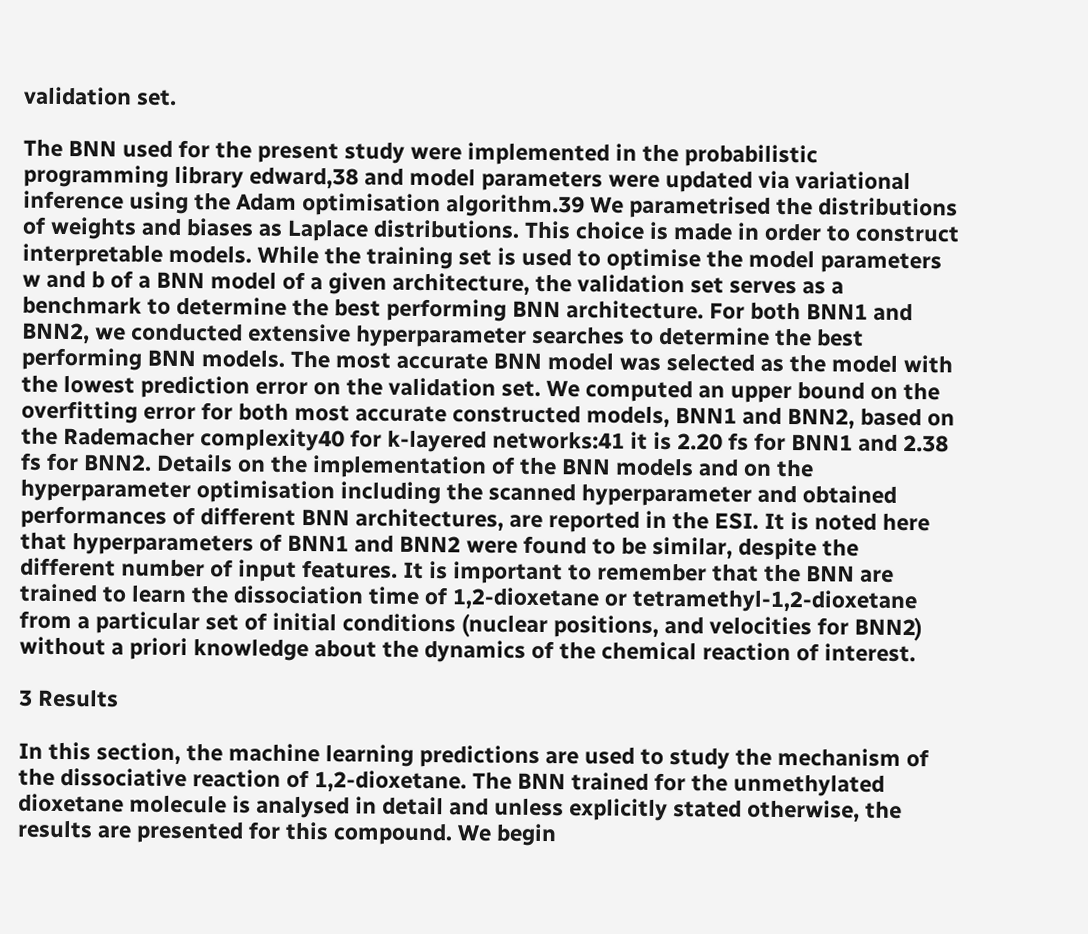validation set.

The BNN used for the present study were implemented in the probabilistic programming library edward,38 and model parameters were updated via variational inference using the Adam optimisation algorithm.39 We parametrised the distributions of weights and biases as Laplace distributions. This choice is made in order to construct interpretable models. While the training set is used to optimise the model parameters w and b of a BNN model of a given architecture, the validation set serves as a benchmark to determine the best performing BNN architecture. For both BNN1 and BNN2, we conducted extensive hyperparameter searches to determine the best performing BNN models. The most accurate BNN model was selected as the model with the lowest prediction error on the validation set. We computed an upper bound on the overfitting error for both most accurate constructed models, BNN1 and BNN2, based on the Rademacher complexity40 for k-layered networks:41 it is 2.20 fs for BNN1 and 2.38 fs for BNN2. Details on the implementation of the BNN models and on the hyperparameter optimisation including the scanned hyperparameter and obtained performances of different BNN architectures, are reported in the ESI. It is noted here that hyperparameters of BNN1 and BNN2 were found to be similar, despite the different number of input features. It is important to remember that the BNN are trained to learn the dissociation time of 1,2-dioxetane or tetramethyl-1,2-dioxetane from a particular set of initial conditions (nuclear positions, and velocities for BNN2) without a priori knowledge about the dynamics of the chemical reaction of interest.

3 Results

In this section, the machine learning predictions are used to study the mechanism of the dissociative reaction of 1,2-dioxetane. The BNN trained for the unmethylated dioxetane molecule is analysed in detail and unless explicitly stated otherwise, the results are presented for this compound. We begin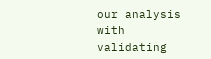our analysis with validating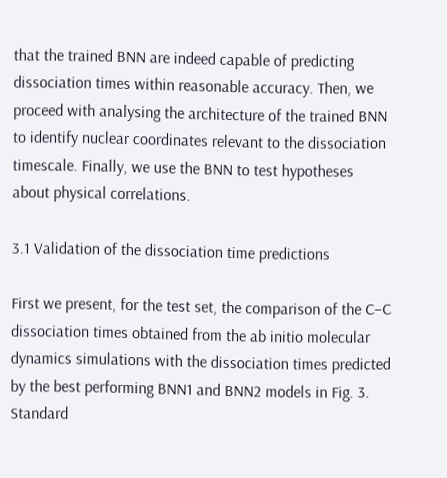that the trained BNN are indeed capable of predicting dissociation times within reasonable accuracy. Then, we proceed with analysing the architecture of the trained BNN to identify nuclear coordinates relevant to the dissociation timescale. Finally, we use the BNN to test hypotheses about physical correlations.

3.1 Validation of the dissociation time predictions

First we present, for the test set, the comparison of the C–C dissociation times obtained from the ab initio molecular dynamics simulations with the dissociation times predicted by the best performing BNN1 and BNN2 models in Fig. 3. Standard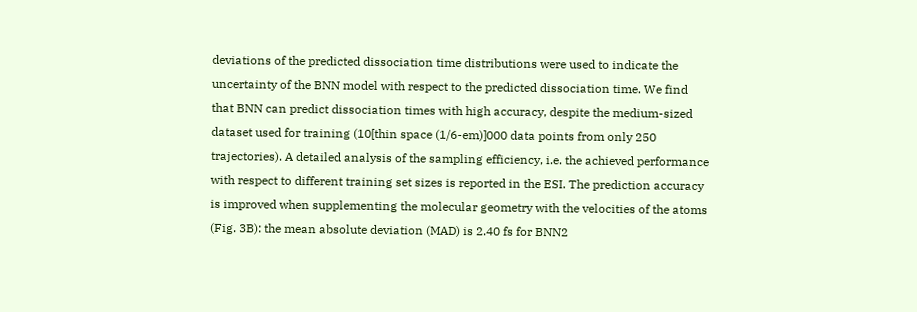deviations of the predicted dissociation time distributions were used to indicate the uncertainty of the BNN model with respect to the predicted dissociation time. We find that BNN can predict dissociation times with high accuracy, despite the medium-sized dataset used for training (10[thin space (1/6-em)]000 data points from only 250 trajectories). A detailed analysis of the sampling efficiency, i.e. the achieved performance with respect to different training set sizes is reported in the ESI. The prediction accuracy is improved when supplementing the molecular geometry with the velocities of the atoms (Fig. 3B): the mean absolute deviation (MAD) is 2.40 fs for BNN2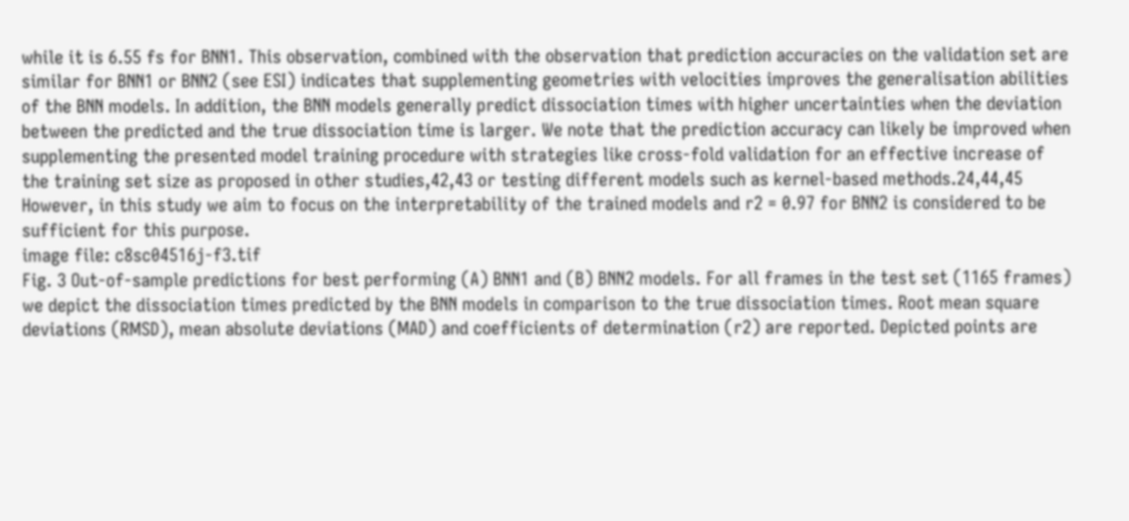while it is 6.55 fs for BNN1. This observation, combined with the observation that prediction accuracies on the validation set are similar for BNN1 or BNN2 (see ESI) indicates that supplementing geometries with velocities improves the generalisation abilities of the BNN models. In addition, the BNN models generally predict dissociation times with higher uncertainties when the deviation between the predicted and the true dissociation time is larger. We note that the prediction accuracy can likely be improved when supplementing the presented model training procedure with strategies like cross-fold validation for an effective increase of the training set size as proposed in other studies,42,43 or testing different models such as kernel-based methods.24,44,45 However, in this study we aim to focus on the interpretability of the trained models and r2 = 0.97 for BNN2 is considered to be sufficient for this purpose.
image file: c8sc04516j-f3.tif
Fig. 3 Out-of-sample predictions for best performing (A) BNN1 and (B) BNN2 models. For all frames in the test set (1165 frames) we depict the dissociation times predicted by the BNN models in comparison to the true dissociation times. Root mean square deviations (RMSD), mean absolute deviations (MAD) and coefficients of determination (r2) are reported. Depicted points are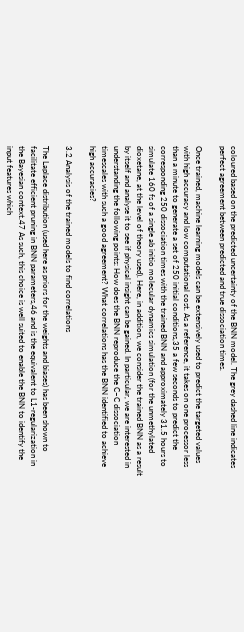coloured based on the predicted uncertainty of the BNN model. The grey dashed line indicates perfect agreement between predicted and true dissociation times.

Once trained, machine learning models can be extensively used to predict the targeted values with high accuracy and low computational cost. As a reference, it takes on one processor less than a minute to generate a set of 250 initial conditions,35 a few seconds to predict the corresponding 250 dissociation times with the trained BNN and approximately 31.5 hours to simulate 160 fs of a single ab initio molecular dynamics simulation (for the unmethylated dioxetane, at the level of theory used). Here, in addition, we consider the trained BNN as a result by itself and analyse it to see if physical insight can be gained. In particular, we are interested in understanding the following points: How does the BNN reproduce the C–C dissociation timescales with such a good agreement? What correlations has the BNN identified to achieve high accuracies?

3.2 Analysis of the trained models to find correlations

The Laplace distribution (used here as priors for the weights and biases) has been shown to facilitate efficient pruning in BNN parameters,46 and is the equivalent to L1-regularization in the Bayesian context.47 As such, this choice is well suited to enable the BNN to identify the input features which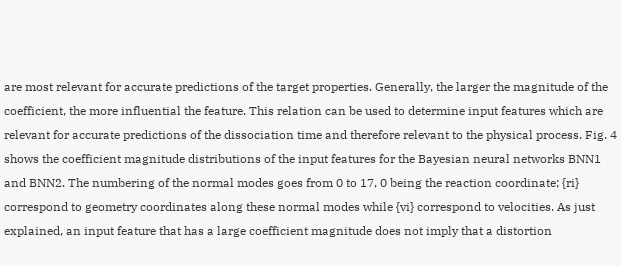are most relevant for accurate predictions of the target properties. Generally, the larger the magnitude of the coefficient, the more influential the feature. This relation can be used to determine input features which are relevant for accurate predictions of the dissociation time and therefore relevant to the physical process. Fig. 4 shows the coefficient magnitude distributions of the input features for the Bayesian neural networks BNN1 and BNN2. The numbering of the normal modes goes from 0 to 17, 0 being the reaction coordinate; {ri} correspond to geometry coordinates along these normal modes while {vi} correspond to velocities. As just explained, an input feature that has a large coefficient magnitude does not imply that a distortion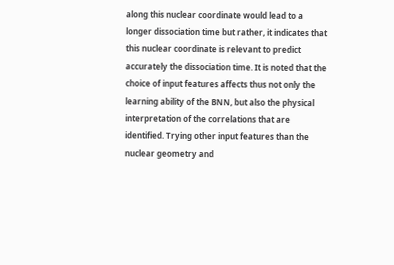along this nuclear coordinate would lead to a longer dissociation time but rather, it indicates that this nuclear coordinate is relevant to predict accurately the dissociation time. It is noted that the choice of input features affects thus not only the learning ability of the BNN, but also the physical interpretation of the correlations that are identified. Trying other input features than the nuclear geometry and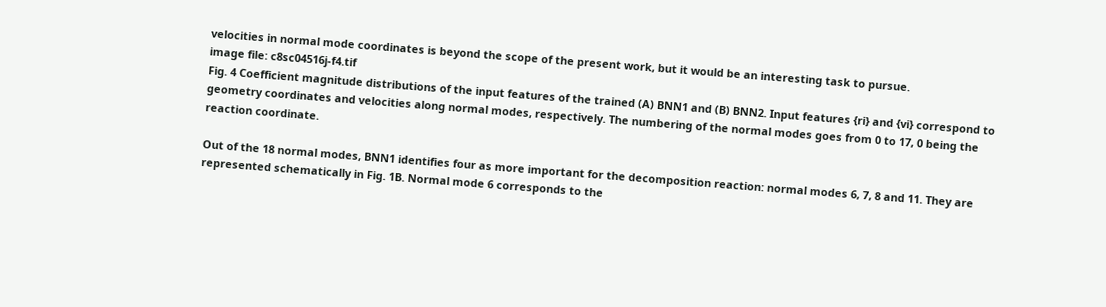velocities in normal mode coordinates is beyond the scope of the present work, but it would be an interesting task to pursue.
image file: c8sc04516j-f4.tif
Fig. 4 Coefficient magnitude distributions of the input features of the trained (A) BNN1 and (B) BNN2. Input features {ri} and {vi} correspond to geometry coordinates and velocities along normal modes, respectively. The numbering of the normal modes goes from 0 to 17, 0 being the reaction coordinate.

Out of the 18 normal modes, BNN1 identifies four as more important for the decomposition reaction: normal modes 6, 7, 8 and 11. They are represented schematically in Fig. 1B. Normal mode 6 corresponds to the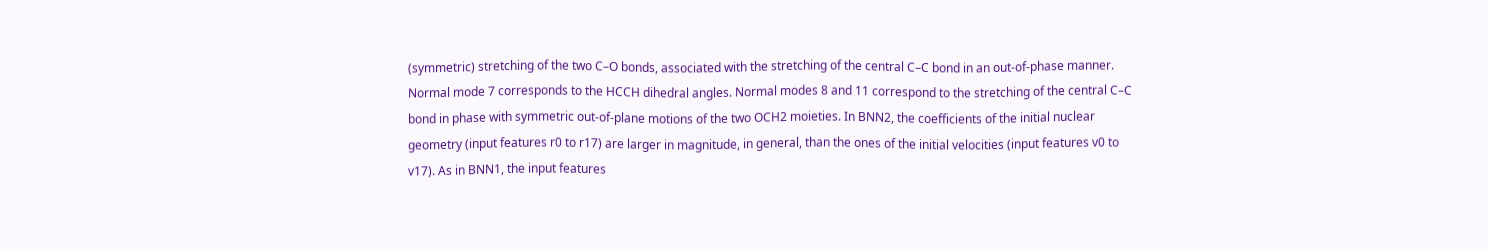(symmetric) stretching of the two C–O bonds, associated with the stretching of the central C–C bond in an out-of-phase manner. Normal mode 7 corresponds to the HCCH dihedral angles. Normal modes 8 and 11 correspond to the stretching of the central C–C bond in phase with symmetric out-of-plane motions of the two OCH2 moieties. In BNN2, the coefficients of the initial nuclear geometry (input features r0 to r17) are larger in magnitude, in general, than the ones of the initial velocities (input features v0 to v17). As in BNN1, the input features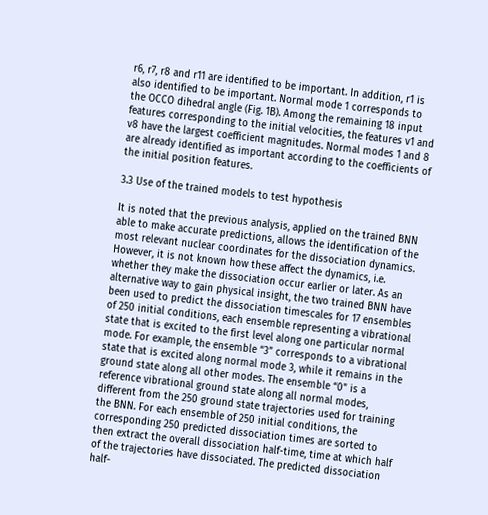r6, r7, r8 and r11 are identified to be important. In addition, r1 is also identified to be important. Normal mode 1 corresponds to the OCCO dihedral angle (Fig. 1B). Among the remaining 18 input features corresponding to the initial velocities, the features v1 and v8 have the largest coefficient magnitudes. Normal modes 1 and 8 are already identified as important according to the coefficients of the initial position features.

3.3 Use of the trained models to test hypothesis

It is noted that the previous analysis, applied on the trained BNN able to make accurate predictions, allows the identification of the most relevant nuclear coordinates for the dissociation dynamics. However, it is not known how these affect the dynamics, i.e. whether they make the dissociation occur earlier or later. As an alternative way to gain physical insight, the two trained BNN have been used to predict the dissociation timescales for 17 ensembles of 250 initial conditions, each ensemble representing a vibrational state that is excited to the first level along one particular normal mode. For example, the ensemble “3” corresponds to a vibrational state that is excited along normal mode 3, while it remains in the ground state along all other modes. The ensemble “0” is a reference vibrational ground state along all normal modes, different from the 250 ground state trajectories used for training the BNN. For each ensemble of 250 initial conditions, the corresponding 250 predicted dissociation times are sorted to then extract the overall dissociation half-time, time at which half of the trajectories have dissociated. The predicted dissociation half-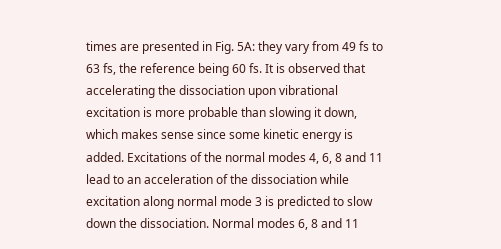times are presented in Fig. 5A: they vary from 49 fs to 63 fs, the reference being 60 fs. It is observed that accelerating the dissociation upon vibrational excitation is more probable than slowing it down, which makes sense since some kinetic energy is added. Excitations of the normal modes 4, 6, 8 and 11 lead to an acceleration of the dissociation while excitation along normal mode 3 is predicted to slow down the dissociation. Normal modes 6, 8 and 11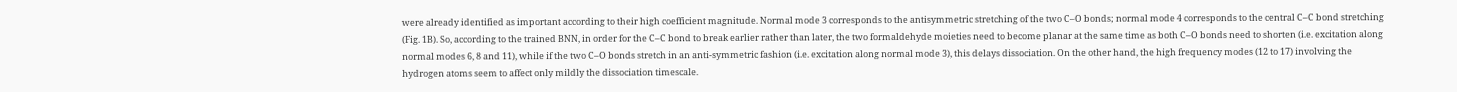were already identified as important according to their high coefficient magnitude. Normal mode 3 corresponds to the antisymmetric stretching of the two C–O bonds; normal mode 4 corresponds to the central C–C bond stretching (Fig. 1B). So, according to the trained BNN, in order for the C–C bond to break earlier rather than later, the two formaldehyde moieties need to become planar at the same time as both C–O bonds need to shorten (i.e. excitation along normal modes 6, 8 and 11), while if the two C–O bonds stretch in an anti-symmetric fashion (i.e. excitation along normal mode 3), this delays dissociation. On the other hand, the high frequency modes (12 to 17) involving the hydrogen atoms seem to affect only mildly the dissociation timescale.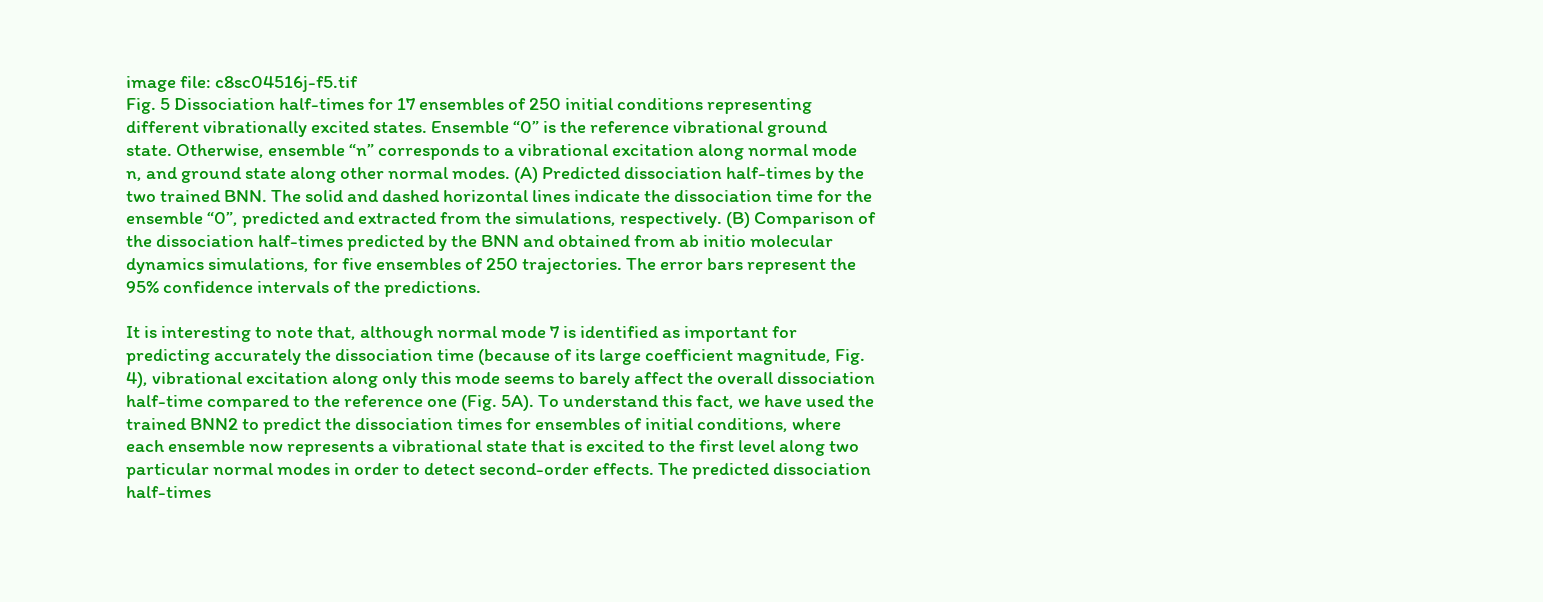image file: c8sc04516j-f5.tif
Fig. 5 Dissociation half-times for 17 ensembles of 250 initial conditions representing different vibrationally excited states. Ensemble “0” is the reference vibrational ground state. Otherwise, ensemble “n” corresponds to a vibrational excitation along normal mode n, and ground state along other normal modes. (A) Predicted dissociation half-times by the two trained BNN. The solid and dashed horizontal lines indicate the dissociation time for the ensemble “0”, predicted and extracted from the simulations, respectively. (B) Comparison of the dissociation half-times predicted by the BNN and obtained from ab initio molecular dynamics simulations, for five ensembles of 250 trajectories. The error bars represent the 95% confidence intervals of the predictions.

It is interesting to note that, although normal mode 7 is identified as important for predicting accurately the dissociation time (because of its large coefficient magnitude, Fig. 4), vibrational excitation along only this mode seems to barely affect the overall dissociation half-time compared to the reference one (Fig. 5A). To understand this fact, we have used the trained BNN2 to predict the dissociation times for ensembles of initial conditions, where each ensemble now represents a vibrational state that is excited to the first level along two particular normal modes in order to detect second-order effects. The predicted dissociation half-times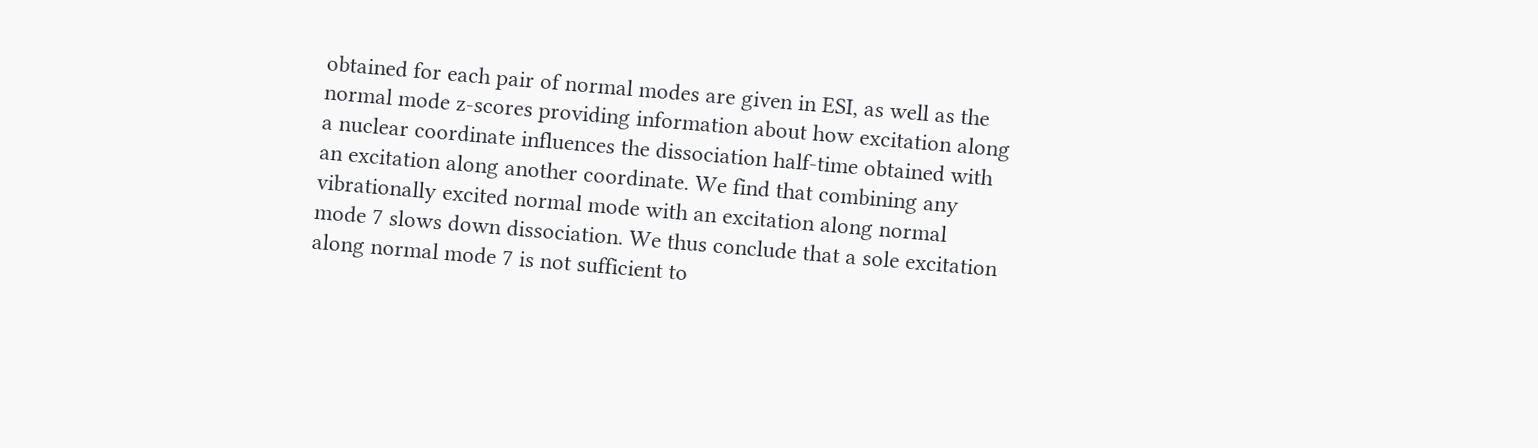obtained for each pair of normal modes are given in ESI, as well as the normal mode z-scores providing information about how excitation along a nuclear coordinate influences the dissociation half-time obtained with an excitation along another coordinate. We find that combining any vibrationally excited normal mode with an excitation along normal mode 7 slows down dissociation. We thus conclude that a sole excitation along normal mode 7 is not sufficient to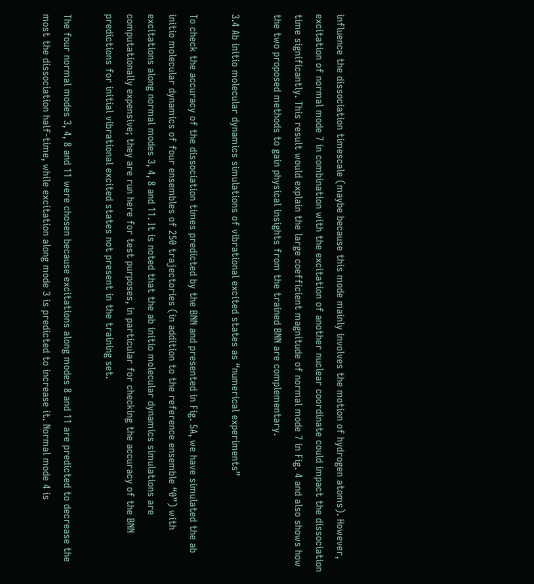influence the dissociation timescale (maybe because this mode mainly involves the motion of hydrogen atoms). However, excitation of normal mode 7 in combination with the excitation of another nuclear coordinate could impact the dissociation time significantly. This result would explain the large coefficient magnitude of normal mode 7 in Fig. 4 and also shows how the two proposed methods to gain physical insights from the trained BNN are complementary.

3.4 Ab initio molecular dynamics simulations of vibrational excited states as “numerical experiments”

To check the accuracy of the dissociation times predicted by the BNN and presented in Fig. 5A, we have simulated the ab initio molecular dynamics of four ensembles of 250 trajectories (in addition to the reference ensemble “0”) with excitations along normal modes 3, 4, 8 and 11. It is noted that the ab initio molecular dynamics simulations are computationally expensive; they are run here for test purposes, in particular for checking the accuracy of the BNN predictions for initial vibrational excited states not present in the training set.

The four normal modes 3, 4, 8 and 11 were chosen because excitations along modes 8 and 11 are predicted to decrease the most the dissociation half-time, while excitation along mode 3 is predicted to increase it. Normal mode 4 is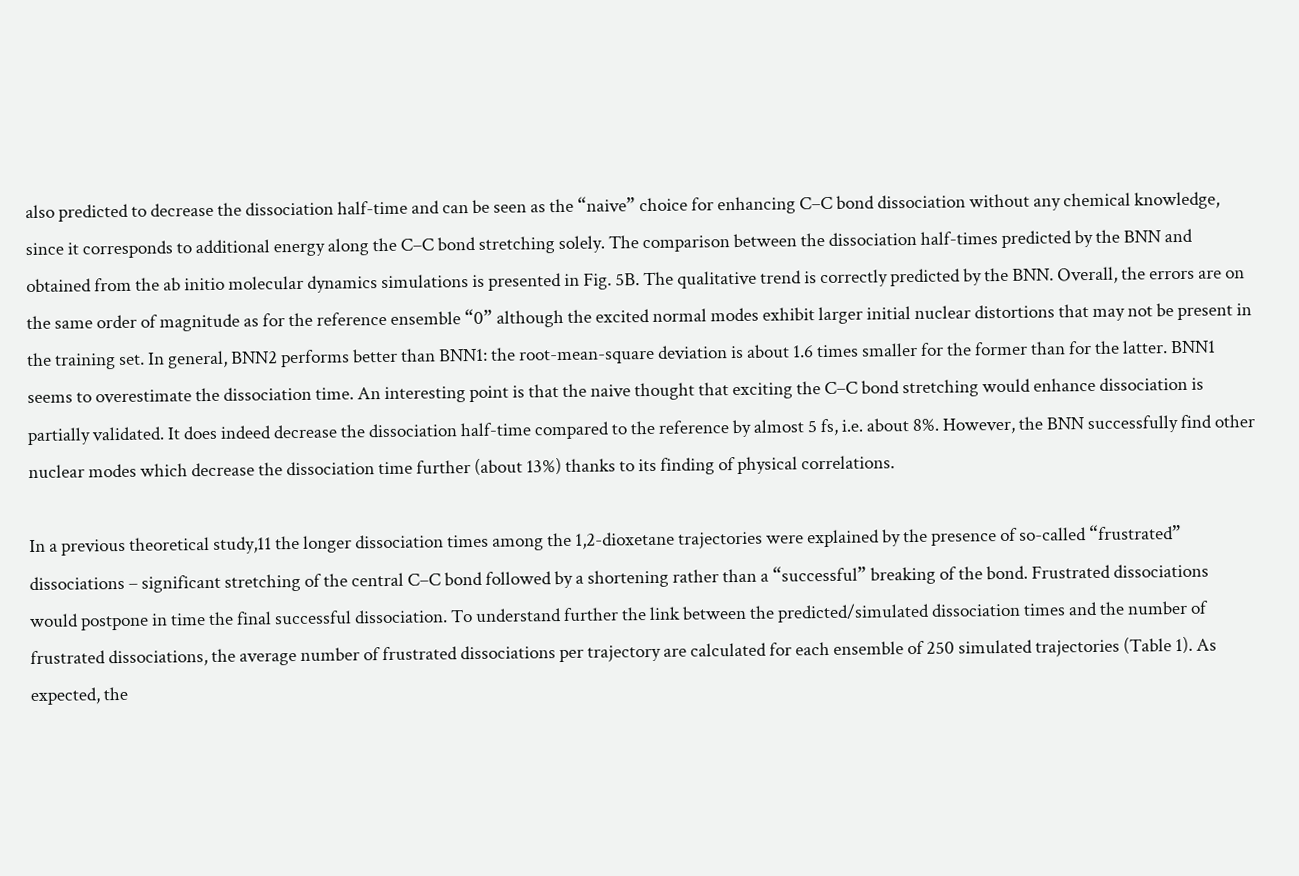also predicted to decrease the dissociation half-time and can be seen as the “naive” choice for enhancing C–C bond dissociation without any chemical knowledge, since it corresponds to additional energy along the C–C bond stretching solely. The comparison between the dissociation half-times predicted by the BNN and obtained from the ab initio molecular dynamics simulations is presented in Fig. 5B. The qualitative trend is correctly predicted by the BNN. Overall, the errors are on the same order of magnitude as for the reference ensemble “0” although the excited normal modes exhibit larger initial nuclear distortions that may not be present in the training set. In general, BNN2 performs better than BNN1: the root-mean-square deviation is about 1.6 times smaller for the former than for the latter. BNN1 seems to overestimate the dissociation time. An interesting point is that the naive thought that exciting the C–C bond stretching would enhance dissociation is partially validated. It does indeed decrease the dissociation half-time compared to the reference by almost 5 fs, i.e. about 8%. However, the BNN successfully find other nuclear modes which decrease the dissociation time further (about 13%) thanks to its finding of physical correlations.

In a previous theoretical study,11 the longer dissociation times among the 1,2-dioxetane trajectories were explained by the presence of so-called “frustrated” dissociations – significant stretching of the central C–C bond followed by a shortening rather than a “successful” breaking of the bond. Frustrated dissociations would postpone in time the final successful dissociation. To understand further the link between the predicted/simulated dissociation times and the number of frustrated dissociations, the average number of frustrated dissociations per trajectory are calculated for each ensemble of 250 simulated trajectories (Table 1). As expected, the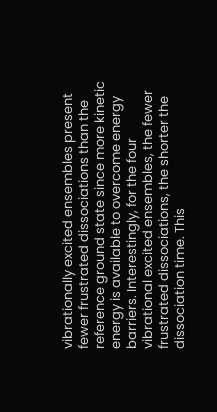vibrationally excited ensembles present fewer frustrated dissociations than the reference ground state since more kinetic energy is available to overcome energy barriers. Interestingly, for the four vibrational excited ensembles, the fewer frustrated dissociations, the shorter the dissociation time. This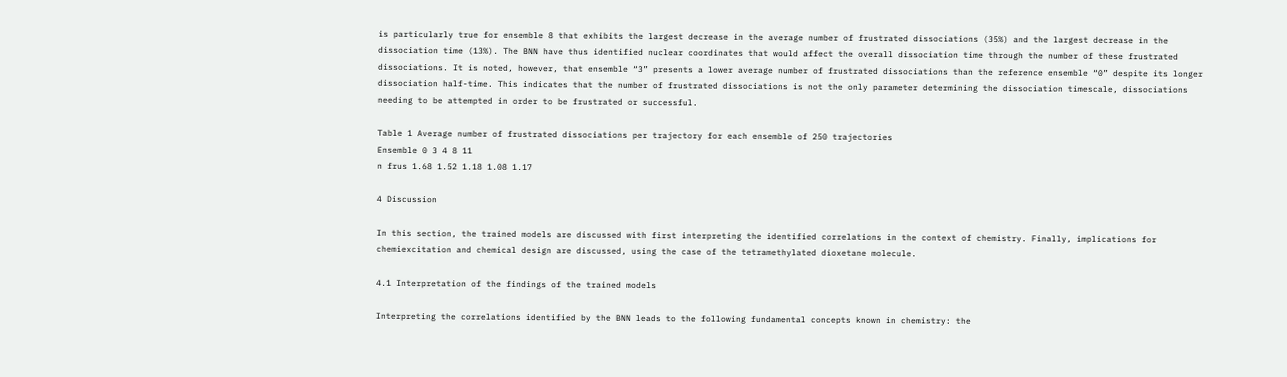is particularly true for ensemble 8 that exhibits the largest decrease in the average number of frustrated dissociations (35%) and the largest decrease in the dissociation time (13%). The BNN have thus identified nuclear coordinates that would affect the overall dissociation time through the number of these frustrated dissociations. It is noted, however, that ensemble “3” presents a lower average number of frustrated dissociations than the reference ensemble “0” despite its longer dissociation half-time. This indicates that the number of frustrated dissociations is not the only parameter determining the dissociation timescale, dissociations needing to be attempted in order to be frustrated or successful.

Table 1 Average number of frustrated dissociations per trajectory for each ensemble of 250 trajectories
Ensemble 0 3 4 8 11
n frus 1.68 1.52 1.18 1.08 1.17

4 Discussion

In this section, the trained models are discussed with first interpreting the identified correlations in the context of chemistry. Finally, implications for chemiexcitation and chemical design are discussed, using the case of the tetramethylated dioxetane molecule.

4.1 Interpretation of the findings of the trained models

Interpreting the correlations identified by the BNN leads to the following fundamental concepts known in chemistry: the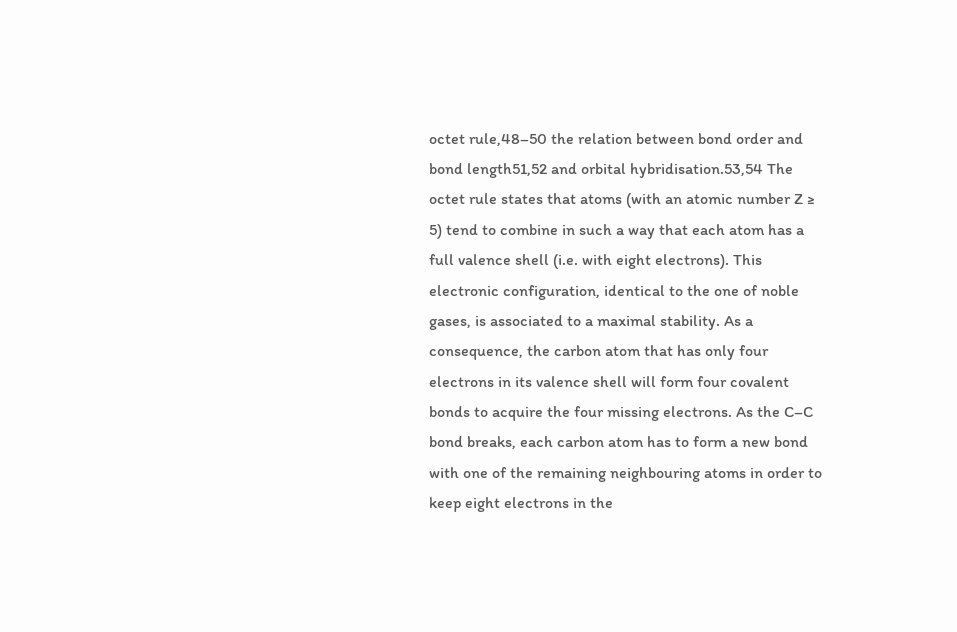octet rule,48–50 the relation between bond order and bond length51,52 and orbital hybridisation.53,54 The octet rule states that atoms (with an atomic number Z ≥ 5) tend to combine in such a way that each atom has a full valence shell (i.e. with eight electrons). This electronic configuration, identical to the one of noble gases, is associated to a maximal stability. As a consequence, the carbon atom that has only four electrons in its valence shell will form four covalent bonds to acquire the four missing electrons. As the C–C bond breaks, each carbon atom has to form a new bond with one of the remaining neighbouring atoms in order to keep eight electrons in the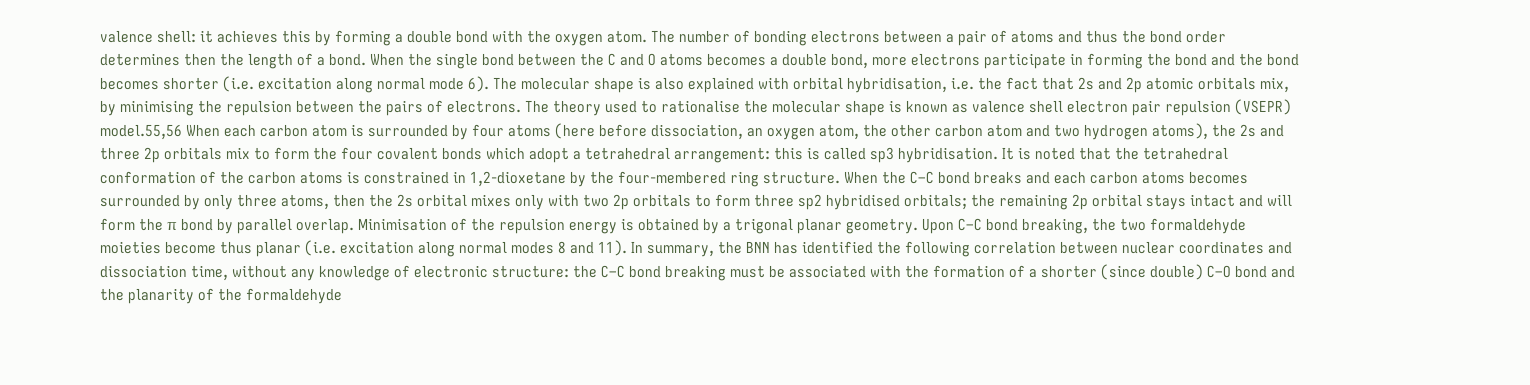valence shell: it achieves this by forming a double bond with the oxygen atom. The number of bonding electrons between a pair of atoms and thus the bond order determines then the length of a bond. When the single bond between the C and O atoms becomes a double bond, more electrons participate in forming the bond and the bond becomes shorter (i.e. excitation along normal mode 6). The molecular shape is also explained with orbital hybridisation, i.e. the fact that 2s and 2p atomic orbitals mix, by minimising the repulsion between the pairs of electrons. The theory used to rationalise the molecular shape is known as valence shell electron pair repulsion (VSEPR) model.55,56 When each carbon atom is surrounded by four atoms (here before dissociation, an oxygen atom, the other carbon atom and two hydrogen atoms), the 2s and three 2p orbitals mix to form the four covalent bonds which adopt a tetrahedral arrangement: this is called sp3 hybridisation. It is noted that the tetrahedral conformation of the carbon atoms is constrained in 1,2-dioxetane by the four-membered ring structure. When the C–C bond breaks and each carbon atoms becomes surrounded by only three atoms, then the 2s orbital mixes only with two 2p orbitals to form three sp2 hybridised orbitals; the remaining 2p orbital stays intact and will form the π bond by parallel overlap. Minimisation of the repulsion energy is obtained by a trigonal planar geometry. Upon C–C bond breaking, the two formaldehyde moieties become thus planar (i.e. excitation along normal modes 8 and 11). In summary, the BNN has identified the following correlation between nuclear coordinates and dissociation time, without any knowledge of electronic structure: the C–C bond breaking must be associated with the formation of a shorter (since double) C–O bond and the planarity of the formaldehyde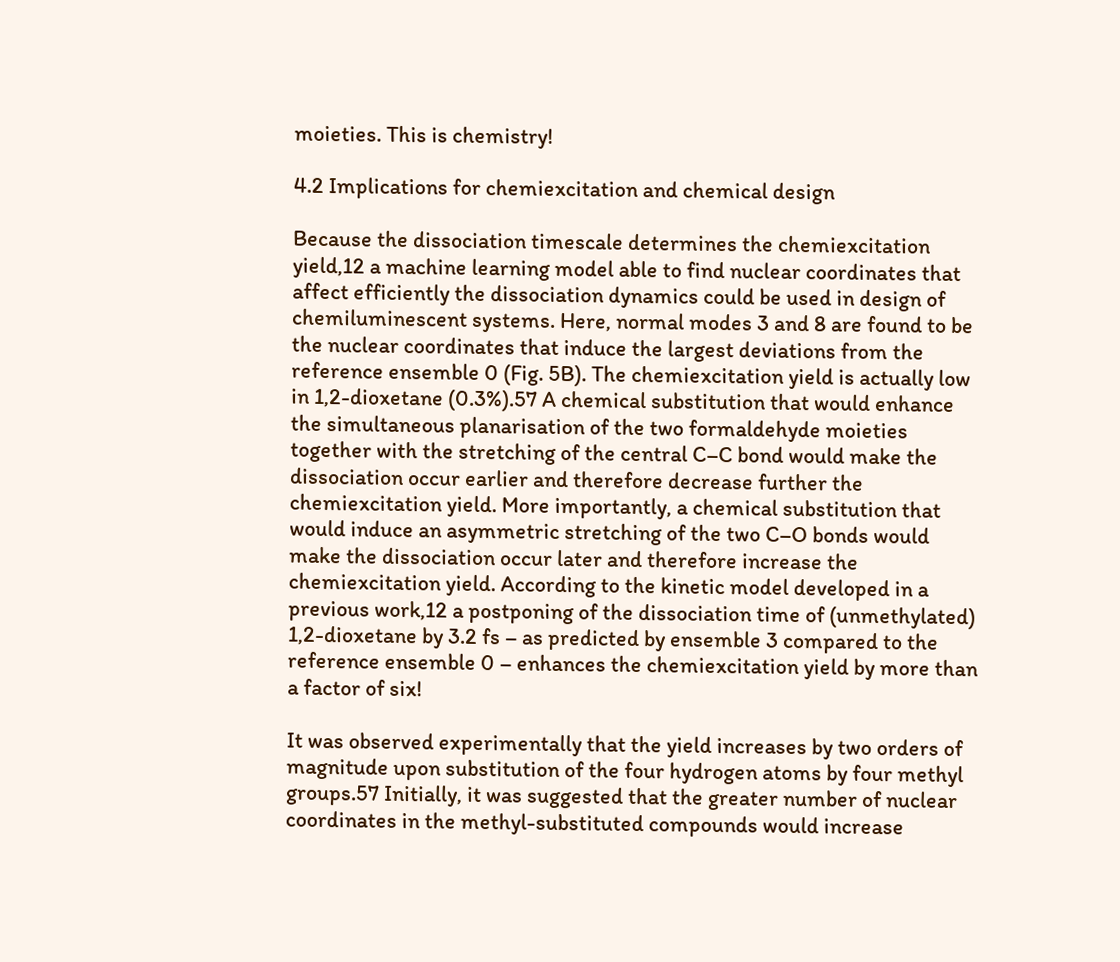moieties. This is chemistry!

4.2 Implications for chemiexcitation and chemical design

Because the dissociation timescale determines the chemiexcitation yield,12 a machine learning model able to find nuclear coordinates that affect efficiently the dissociation dynamics could be used in design of chemiluminescent systems. Here, normal modes 3 and 8 are found to be the nuclear coordinates that induce the largest deviations from the reference ensemble 0 (Fig. 5B). The chemiexcitation yield is actually low in 1,2-dioxetane (0.3%).57 A chemical substitution that would enhance the simultaneous planarisation of the two formaldehyde moieties together with the stretching of the central C–C bond would make the dissociation occur earlier and therefore decrease further the chemiexcitation yield. More importantly, a chemical substitution that would induce an asymmetric stretching of the two C–O bonds would make the dissociation occur later and therefore increase the chemiexcitation yield. According to the kinetic model developed in a previous work,12 a postponing of the dissociation time of (unmethylated) 1,2-dioxetane by 3.2 fs – as predicted by ensemble 3 compared to the reference ensemble 0 – enhances the chemiexcitation yield by more than a factor of six!

It was observed experimentally that the yield increases by two orders of magnitude upon substitution of the four hydrogen atoms by four methyl groups.57 Initially, it was suggested that the greater number of nuclear coordinates in the methyl-substituted compounds would increase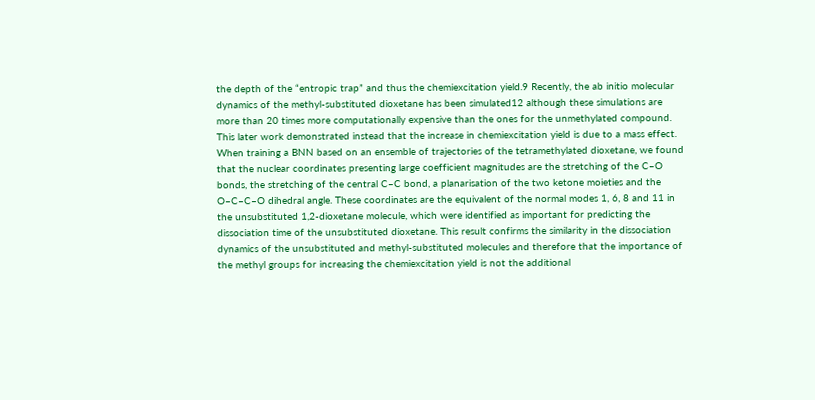the depth of the “entropic trap” and thus the chemiexcitation yield.9 Recently, the ab initio molecular dynamics of the methyl-substituted dioxetane has been simulated12 although these simulations are more than 20 times more computationally expensive than the ones for the unmethylated compound. This later work demonstrated instead that the increase in chemiexcitation yield is due to a mass effect. When training a BNN based on an ensemble of trajectories of the tetramethylated dioxetane, we found that the nuclear coordinates presenting large coefficient magnitudes are the stretching of the C–O bonds, the stretching of the central C–C bond, a planarisation of the two ketone moieties and the O–C–C–O dihedral angle. These coordinates are the equivalent of the normal modes 1, 6, 8 and 11 in the unsubstituted 1,2-dioxetane molecule, which were identified as important for predicting the dissociation time of the unsubstituted dioxetane. This result confirms the similarity in the dissociation dynamics of the unsubstituted and methyl-substituted molecules and therefore that the importance of the methyl groups for increasing the chemiexcitation yield is not the additional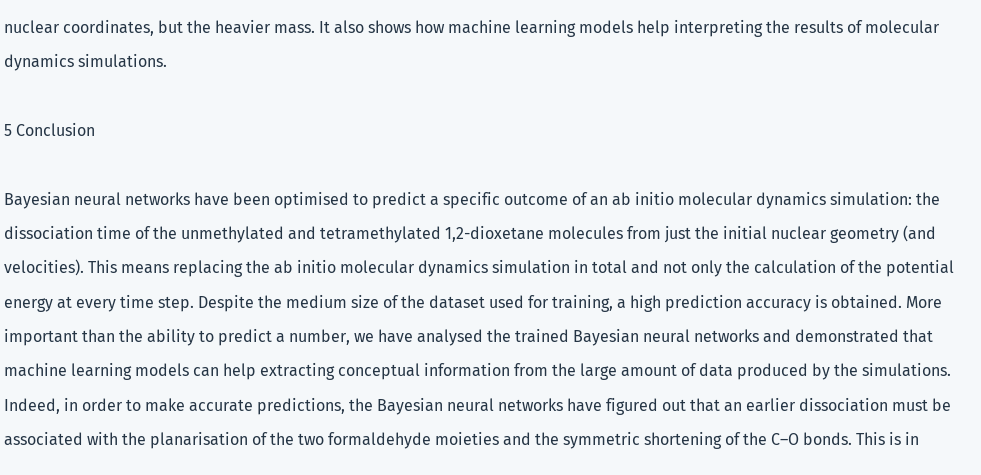nuclear coordinates, but the heavier mass. It also shows how machine learning models help interpreting the results of molecular dynamics simulations.

5 Conclusion

Bayesian neural networks have been optimised to predict a specific outcome of an ab initio molecular dynamics simulation: the dissociation time of the unmethylated and tetramethylated 1,2-dioxetane molecules from just the initial nuclear geometry (and velocities). This means replacing the ab initio molecular dynamics simulation in total and not only the calculation of the potential energy at every time step. Despite the medium size of the dataset used for training, a high prediction accuracy is obtained. More important than the ability to predict a number, we have analysed the trained Bayesian neural networks and demonstrated that machine learning models can help extracting conceptual information from the large amount of data produced by the simulations. Indeed, in order to make accurate predictions, the Bayesian neural networks have figured out that an earlier dissociation must be associated with the planarisation of the two formaldehyde moieties and the symmetric shortening of the C–O bonds. This is in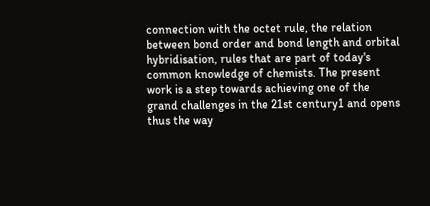connection with the octet rule, the relation between bond order and bond length and orbital hybridisation, rules that are part of today's common knowledge of chemists. The present work is a step towards achieving one of the grand challenges in the 21st century1 and opens thus the way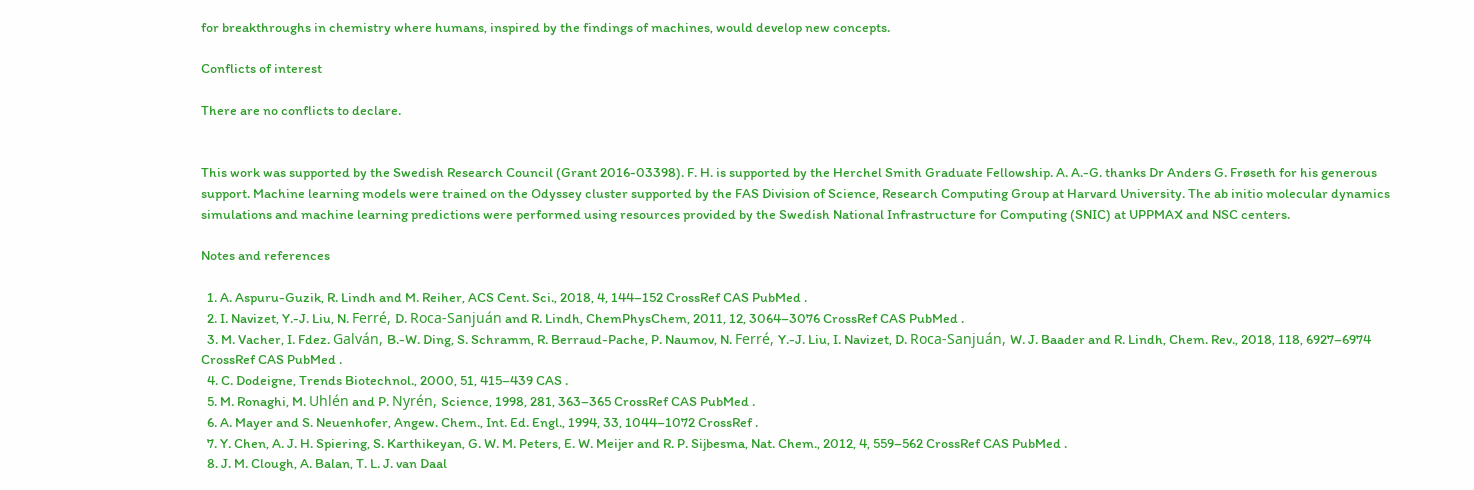for breakthroughs in chemistry where humans, inspired by the findings of machines, would develop new concepts.

Conflicts of interest

There are no conflicts to declare.


This work was supported by the Swedish Research Council (Grant 2016-03398). F. H. is supported by the Herchel Smith Graduate Fellowship. A. A.-G. thanks Dr Anders G. Frøseth for his generous support. Machine learning models were trained on the Odyssey cluster supported by the FAS Division of Science, Research Computing Group at Harvard University. The ab initio molecular dynamics simulations and machine learning predictions were performed using resources provided by the Swedish National Infrastructure for Computing (SNIC) at UPPMAX and NSC centers.

Notes and references

  1. A. Aspuru-Guzik, R. Lindh and M. Reiher, ACS Cent. Sci., 2018, 4, 144–152 CrossRef CAS PubMed .
  2. I. Navizet, Y.-J. Liu, N. Ferré, D. Roca-Sanjuán and R. Lindh, ChemPhysChem, 2011, 12, 3064–3076 CrossRef CAS PubMed .
  3. M. Vacher, I. Fdez. Galván, B.-W. Ding, S. Schramm, R. Berraud-Pache, P. Naumov, N. Ferré, Y.-J. Liu, I. Navizet, D. Roca-Sanjuán, W. J. Baader and R. Lindh, Chem. Rev., 2018, 118, 6927–6974 CrossRef CAS PubMed .
  4. C. Dodeigne, Trends Biotechnol., 2000, 51, 415–439 CAS .
  5. M. Ronaghi, M. Uhlén and P. Nyrén, Science, 1998, 281, 363–365 CrossRef CAS PubMed .
  6. A. Mayer and S. Neuenhofer, Angew. Chem., Int. Ed. Engl., 1994, 33, 1044–1072 CrossRef .
  7. Y. Chen, A. J. H. Spiering, S. Karthikeyan, G. W. M. Peters, E. W. Meijer and R. P. Sijbesma, Nat. Chem., 2012, 4, 559–562 CrossRef CAS PubMed .
  8. J. M. Clough, A. Balan, T. L. J. van Daal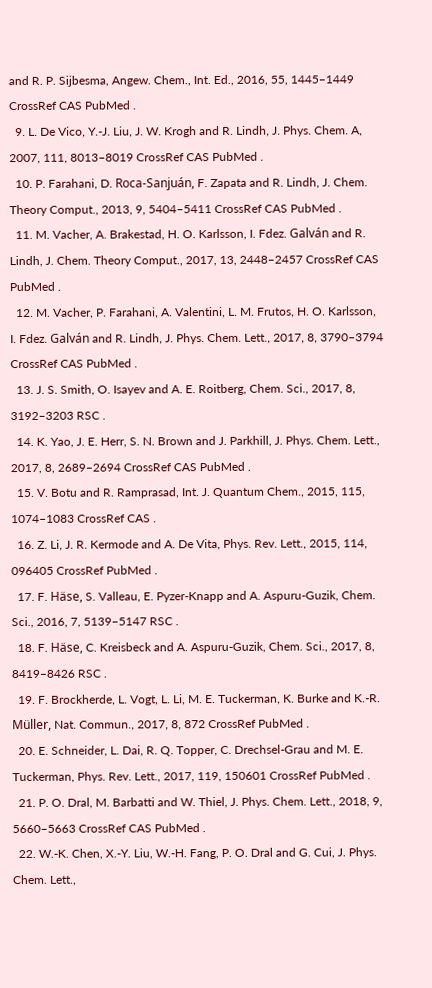and R. P. Sijbesma, Angew. Chem., Int. Ed., 2016, 55, 1445–1449 CrossRef CAS PubMed .
  9. L. De Vico, Y.-J. Liu, J. W. Krogh and R. Lindh, J. Phys. Chem. A, 2007, 111, 8013–8019 CrossRef CAS PubMed .
  10. P. Farahani, D. Roca-Sanjuán, F. Zapata and R. Lindh, J. Chem. Theory Comput., 2013, 9, 5404–5411 CrossRef CAS PubMed .
  11. M. Vacher, A. Brakestad, H. O. Karlsson, I. Fdez. Galván and R. Lindh, J. Chem. Theory Comput., 2017, 13, 2448–2457 CrossRef CAS PubMed .
  12. M. Vacher, P. Farahani, A. Valentini, L. M. Frutos, H. O. Karlsson, I. Fdez. Galván and R. Lindh, J. Phys. Chem. Lett., 2017, 8, 3790–3794 CrossRef CAS PubMed .
  13. J. S. Smith, O. Isayev and A. E. Roitberg, Chem. Sci., 2017, 8, 3192–3203 RSC .
  14. K. Yao, J. E. Herr, S. N. Brown and J. Parkhill, J. Phys. Chem. Lett., 2017, 8, 2689–2694 CrossRef CAS PubMed .
  15. V. Botu and R. Ramprasad, Int. J. Quantum Chem., 2015, 115, 1074–1083 CrossRef CAS .
  16. Z. Li, J. R. Kermode and A. De Vita, Phys. Rev. Lett., 2015, 114, 096405 CrossRef PubMed .
  17. F. Häse, S. Valleau, E. Pyzer-Knapp and A. Aspuru-Guzik, Chem. Sci., 2016, 7, 5139–5147 RSC .
  18. F. Häse, C. Kreisbeck and A. Aspuru-Guzik, Chem. Sci., 2017, 8, 8419–8426 RSC .
  19. F. Brockherde, L. Vogt, L. Li, M. E. Tuckerman, K. Burke and K.-R. Müller, Nat. Commun., 2017, 8, 872 CrossRef PubMed .
  20. E. Schneider, L. Dai, R. Q. Topper, C. Drechsel-Grau and M. E. Tuckerman, Phys. Rev. Lett., 2017, 119, 150601 CrossRef PubMed .
  21. P. O. Dral, M. Barbatti and W. Thiel, J. Phys. Chem. Lett., 2018, 9, 5660–5663 CrossRef CAS PubMed .
  22. W.-K. Chen, X.-Y. Liu, W.-H. Fang, P. O. Dral and G. Cui, J. Phys. Chem. Lett.,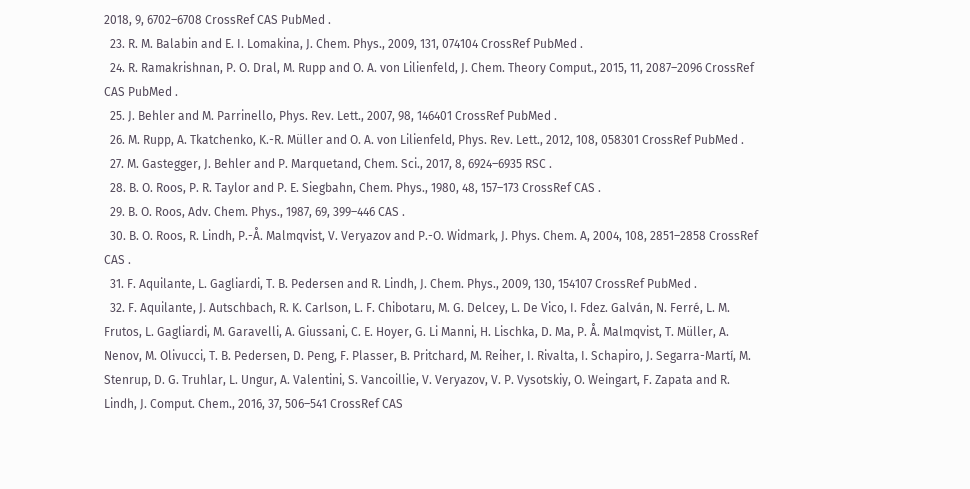2018, 9, 6702–6708 CrossRef CAS PubMed .
  23. R. M. Balabin and E. I. Lomakina, J. Chem. Phys., 2009, 131, 074104 CrossRef PubMed .
  24. R. Ramakrishnan, P. O. Dral, M. Rupp and O. A. von Lilienfeld, J. Chem. Theory Comput., 2015, 11, 2087–2096 CrossRef CAS PubMed .
  25. J. Behler and M. Parrinello, Phys. Rev. Lett., 2007, 98, 146401 CrossRef PubMed .
  26. M. Rupp, A. Tkatchenko, K.-R. Müller and O. A. von Lilienfeld, Phys. Rev. Lett., 2012, 108, 058301 CrossRef PubMed .
  27. M. Gastegger, J. Behler and P. Marquetand, Chem. Sci., 2017, 8, 6924–6935 RSC .
  28. B. O. Roos, P. R. Taylor and P. E. Siegbahn, Chem. Phys., 1980, 48, 157–173 CrossRef CAS .
  29. B. O. Roos, Adv. Chem. Phys., 1987, 69, 399–446 CAS .
  30. B. O. Roos, R. Lindh, P.-Å. Malmqvist, V. Veryazov and P.-O. Widmark, J. Phys. Chem. A, 2004, 108, 2851–2858 CrossRef CAS .
  31. F. Aquilante, L. Gagliardi, T. B. Pedersen and R. Lindh, J. Chem. Phys., 2009, 130, 154107 CrossRef PubMed .
  32. F. Aquilante, J. Autschbach, R. K. Carlson, L. F. Chibotaru, M. G. Delcey, L. De Vico, I. Fdez. Galván, N. Ferré, L. M. Frutos, L. Gagliardi, M. Garavelli, A. Giussani, C. E. Hoyer, G. Li Manni, H. Lischka, D. Ma, P. Å. Malmqvist, T. Müller, A. Nenov, M. Olivucci, T. B. Pedersen, D. Peng, F. Plasser, B. Pritchard, M. Reiher, I. Rivalta, I. Schapiro, J. Segarra-Martí, M. Stenrup, D. G. Truhlar, L. Ungur, A. Valentini, S. Vancoillie, V. Veryazov, V. P. Vysotskiy, O. Weingart, F. Zapata and R. Lindh, J. Comput. Chem., 2016, 37, 506–541 CrossRef CAS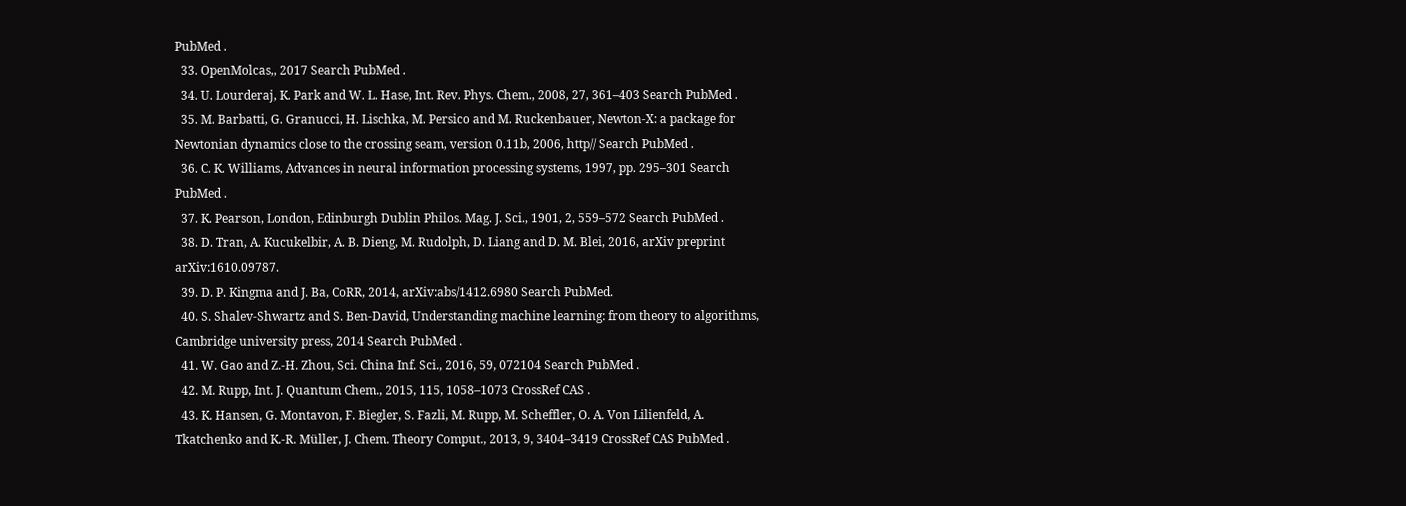PubMed .
  33. OpenMolcas,, 2017 Search PubMed .
  34. U. Lourderaj, K. Park and W. L. Hase, Int. Rev. Phys. Chem., 2008, 27, 361–403 Search PubMed .
  35. M. Barbatti, G. Granucci, H. Lischka, M. Persico and M. Ruckenbauer, Newton-X: a package for Newtonian dynamics close to the crossing seam, version 0.11b, 2006, http// Search PubMed .
  36. C. K. Williams, Advances in neural information processing systems, 1997, pp. 295–301 Search PubMed .
  37. K. Pearson, London, Edinburgh Dublin Philos. Mag. J. Sci., 1901, 2, 559–572 Search PubMed .
  38. D. Tran, A. Kucukelbir, A. B. Dieng, M. Rudolph, D. Liang and D. M. Blei, 2016, arXiv preprint arXiv:1610.09787.
  39. D. P. Kingma and J. Ba, CoRR, 2014, arXiv:abs/1412.6980 Search PubMed.
  40. S. Shalev-Shwartz and S. Ben-David, Understanding machine learning: from theory to algorithms, Cambridge university press, 2014 Search PubMed .
  41. W. Gao and Z.-H. Zhou, Sci. China Inf. Sci., 2016, 59, 072104 Search PubMed .
  42. M. Rupp, Int. J. Quantum Chem., 2015, 115, 1058–1073 CrossRef CAS .
  43. K. Hansen, G. Montavon, F. Biegler, S. Fazli, M. Rupp, M. Scheffler, O. A. Von Lilienfeld, A. Tkatchenko and K.-R. Müller, J. Chem. Theory Comput., 2013, 9, 3404–3419 CrossRef CAS PubMed .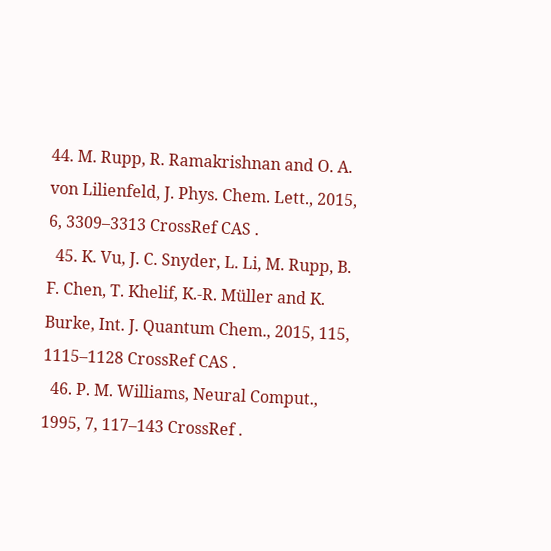44. M. Rupp, R. Ramakrishnan and O. A. von Lilienfeld, J. Phys. Chem. Lett., 2015, 6, 3309–3313 CrossRef CAS .
  45. K. Vu, J. C. Snyder, L. Li, M. Rupp, B. F. Chen, T. Khelif, K.-R. Müller and K. Burke, Int. J. Quantum Chem., 2015, 115, 1115–1128 CrossRef CAS .
  46. P. M. Williams, Neural Comput., 1995, 7, 117–143 CrossRef .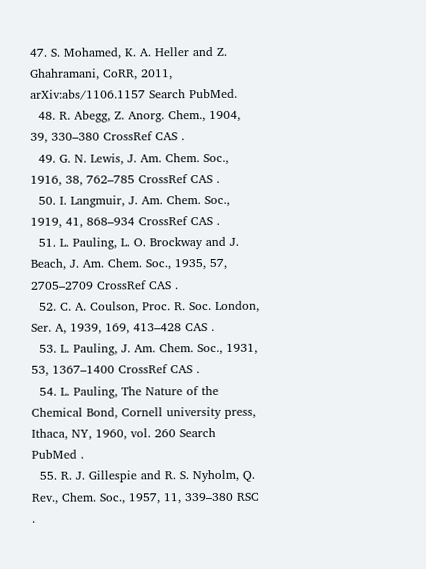47. S. Mohamed, K. A. Heller and Z. Ghahramani, CoRR, 2011, arXiv:abs/1106.1157 Search PubMed.
  48. R. Abegg, Z. Anorg. Chem., 1904, 39, 330–380 CrossRef CAS .
  49. G. N. Lewis, J. Am. Chem. Soc., 1916, 38, 762–785 CrossRef CAS .
  50. I. Langmuir, J. Am. Chem. Soc., 1919, 41, 868–934 CrossRef CAS .
  51. L. Pauling, L. O. Brockway and J. Beach, J. Am. Chem. Soc., 1935, 57, 2705–2709 CrossRef CAS .
  52. C. A. Coulson, Proc. R. Soc. London, Ser. A, 1939, 169, 413–428 CAS .
  53. L. Pauling, J. Am. Chem. Soc., 1931, 53, 1367–1400 CrossRef CAS .
  54. L. Pauling, The Nature of the Chemical Bond, Cornell university press, Ithaca, NY, 1960, vol. 260 Search PubMed .
  55. R. J. Gillespie and R. S. Nyholm, Q. Rev., Chem. Soc., 1957, 11, 339–380 RSC .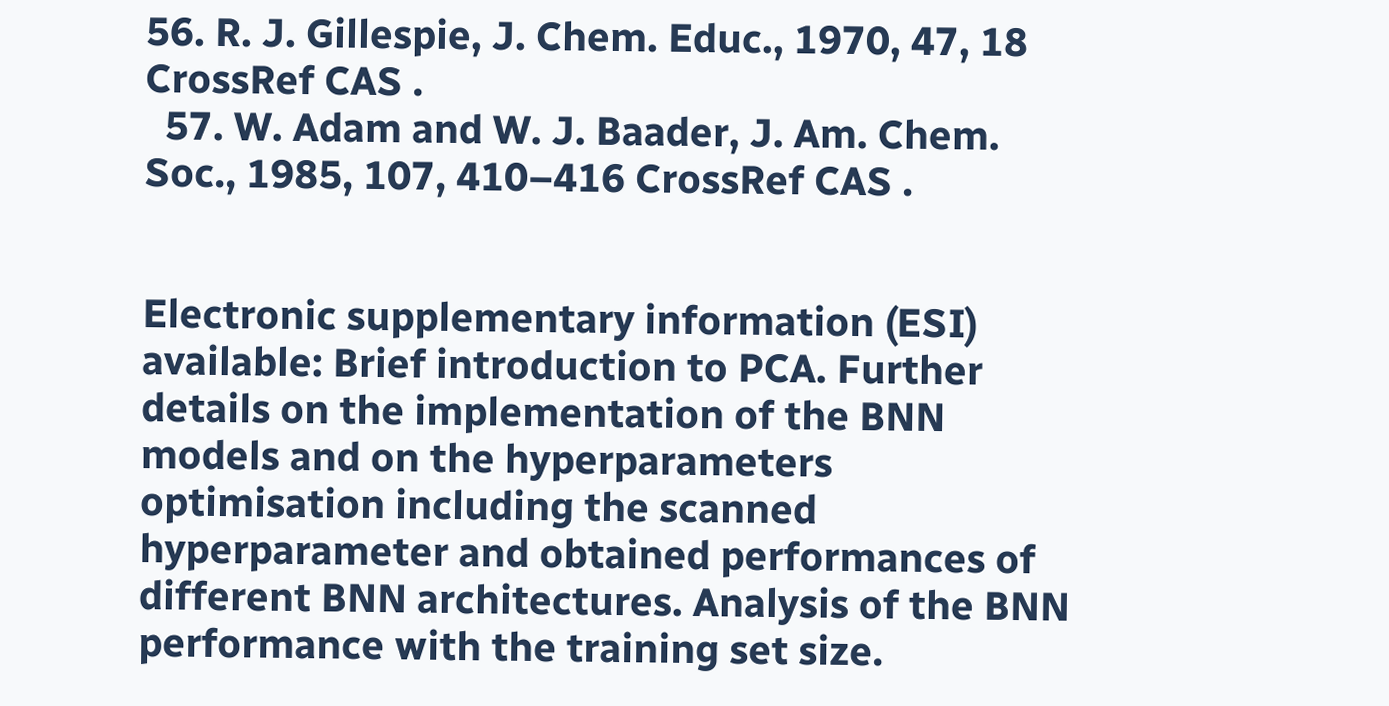56. R. J. Gillespie, J. Chem. Educ., 1970, 47, 18 CrossRef CAS .
  57. W. Adam and W. J. Baader, J. Am. Chem. Soc., 1985, 107, 410–416 CrossRef CAS .


Electronic supplementary information (ESI) available: Brief introduction to PCA. Further details on the implementation of the BNN models and on the hyperparameters optimisation including the scanned hyperparameter and obtained performances of different BNN architectures. Analysis of the BNN performance with the training set size.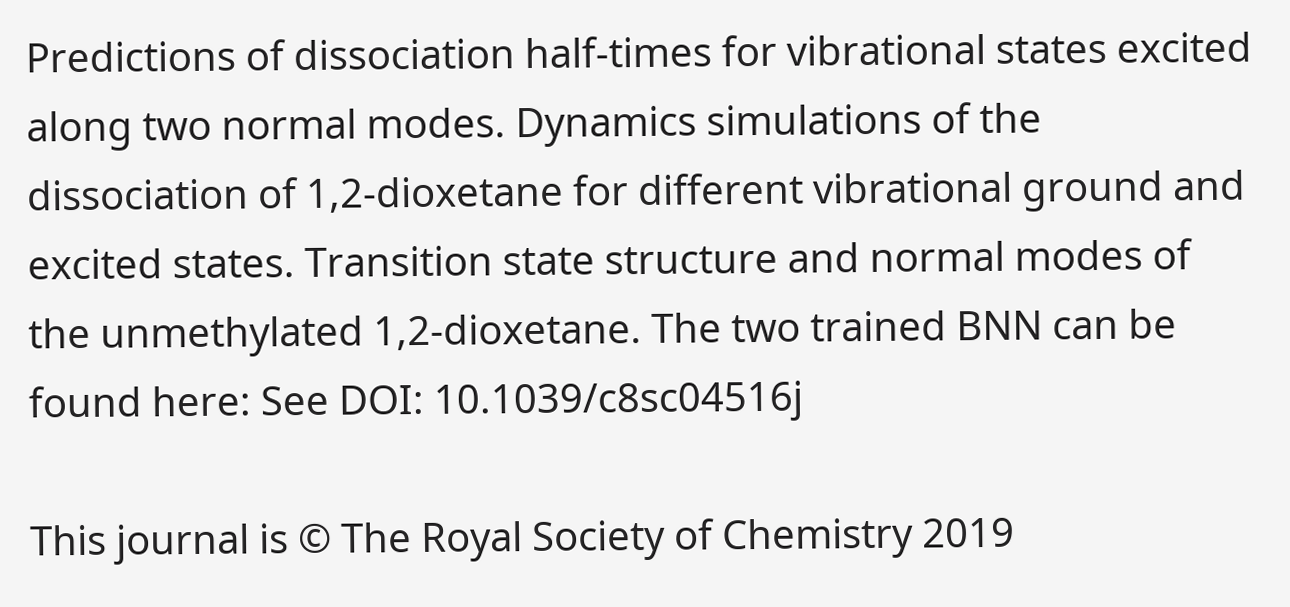Predictions of dissociation half-times for vibrational states excited along two normal modes. Dynamics simulations of the dissociation of 1,2-dioxetane for different vibrational ground and excited states. Transition state structure and normal modes of the unmethylated 1,2-dioxetane. The two trained BNN can be found here: See DOI: 10.1039/c8sc04516j

This journal is © The Royal Society of Chemistry 2019